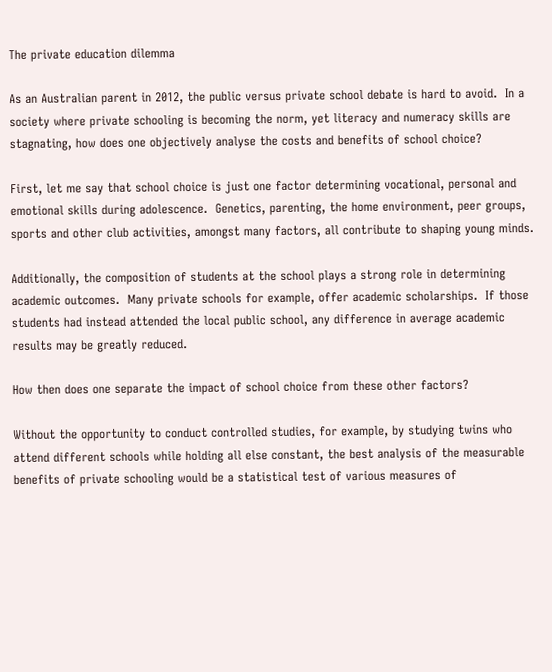The private education dilemma

As an Australian parent in 2012, the public versus private school debate is hard to avoid.  In a society where private schooling is becoming the norm, yet literacy and numeracy skills are stagnating, how does one objectively analyse the costs and benefits of school choice?

First, let me say that school choice is just one factor determining vocational, personal and emotional skills during adolescence.  Genetics, parenting, the home environment, peer groups, sports and other club activities, amongst many factors, all contribute to shaping young minds.

Additionally, the composition of students at the school plays a strong role in determining academic outcomes.  Many private schools for example, offer academic scholarships.  If those students had instead attended the local public school, any difference in average academic results may be greatly reduced.

How then does one separate the impact of school choice from these other factors?

Without the opportunity to conduct controlled studies, for example, by studying twins who attend different schools while holding all else constant, the best analysis of the measurable benefits of private schooling would be a statistical test of various measures of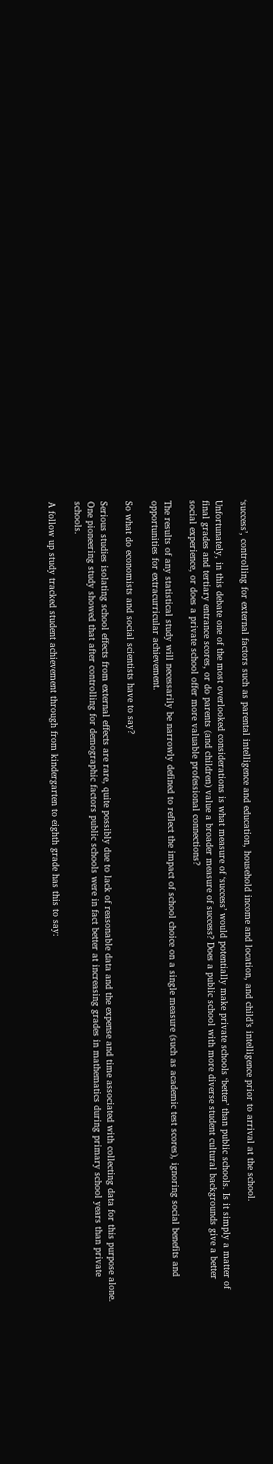‘success’, controlling for external factors such as parental intelligence and education, household income and location, and child’s intelligence prior to arrival at the school.

Unfortunately, in this debate one of the most overlooked considerations is what measure of ‘success’ would potentially make private schools ‘better’ than public schools. Is it simply a matter of final grades and tertiary entrance scores, or do parents (and children) value a broader measure of success? Does a public school with more diverse student cultural backgrounds give a better social experience, or does a private school offer more valuable professional connections?

The results of any statistical study will necessarily be narrowly defined to reflect the impact of school choice on a single measure (such as academic test scores), ignoring social benefits and opportunities for extracurricular achievement.

So what do economists and social scientists have to say?

Serious studies isolating school effects from external effects are rare, quite possibly due to lack of reasonable data and the expense and time associated with collecting data for this purpose alone.  One pioneering study showed that after controlling for demographic factors public schools were in fact better at increasing grades in mathematics during primary school years than private schools.

A follow up study tracked student achievement through from kindergarten to eighth grade has this to say: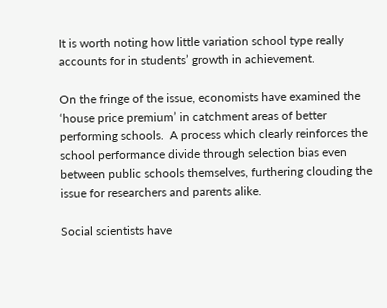It is worth noting how little variation school type really accounts for in students’ growth in achievement.

On the fringe of the issue, economists have examined the ‘house price premium’ in catchment areas of better performing schools.  A process which clearly reinforces the school performance divide through selection bias even between public schools themselves, furthering clouding the issue for researchers and parents alike.

Social scientists have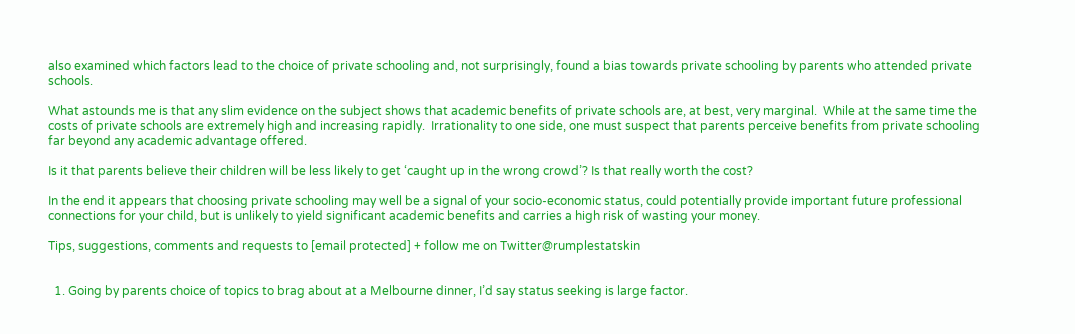also examined which factors lead to the choice of private schooling and, not surprisingly, found a bias towards private schooling by parents who attended private schools.

What astounds me is that any slim evidence on the subject shows that academic benefits of private schools are, at best, very marginal.  While at the same time the costs of private schools are extremely high and increasing rapidly.  Irrationality to one side, one must suspect that parents perceive benefits from private schooling far beyond any academic advantage offered.

Is it that parents believe their children will be less likely to get ‘caught up in the wrong crowd’? Is that really worth the cost?

In the end it appears that choosing private schooling may well be a signal of your socio-economic status, could potentially provide important future professional connections for your child, but is unlikely to yield significant academic benefits and carries a high risk of wasting your money.

Tips, suggestions, comments and requests to [email protected] + follow me on Twitter@rumplestatskin


  1. Going by parents choice of topics to brag about at a Melbourne dinner, I’d say status seeking is large factor.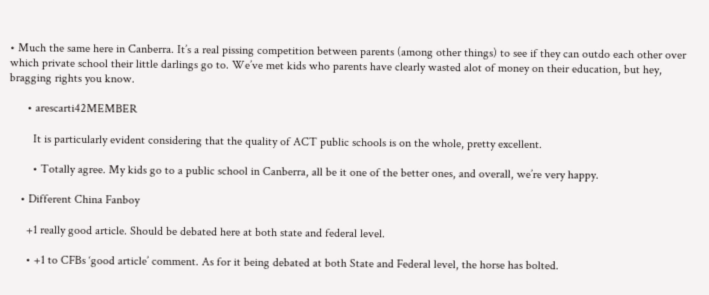• Much the same here in Canberra. It’s a real pissing competition between parents (among other things) to see if they can outdo each other over which private school their little darlings go to. We’ve met kids who parents have clearly wasted alot of money on their education, but hey, bragging rights you know.

      • arescarti42MEMBER

        It is particularly evident considering that the quality of ACT public schools is on the whole, pretty excellent.

        • Totally agree. My kids go to a public school in Canberra, all be it one of the better ones, and overall, we’re very happy.

    • Different China Fanboy

      +1 really good article. Should be debated here at both state and federal level.

      • +1 to CFBs ‘good article’ comment. As for it being debated at both State and Federal level, the horse has bolted.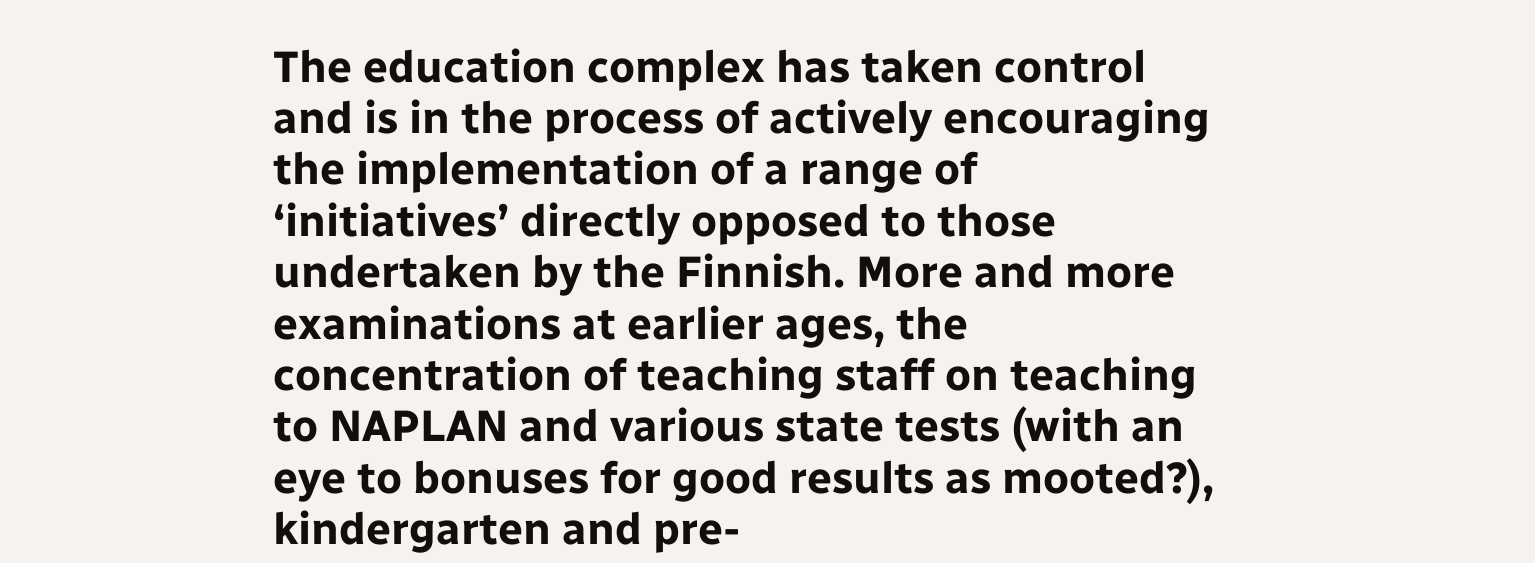The education complex has taken control and is in the process of actively encouraging the implementation of a range of ‘initiatives’ directly opposed to those undertaken by the Finnish. More and more examinations at earlier ages, the concentration of teaching staff on teaching to NAPLAN and various state tests (with an eye to bonuses for good results as mooted?), kindergarten and pre-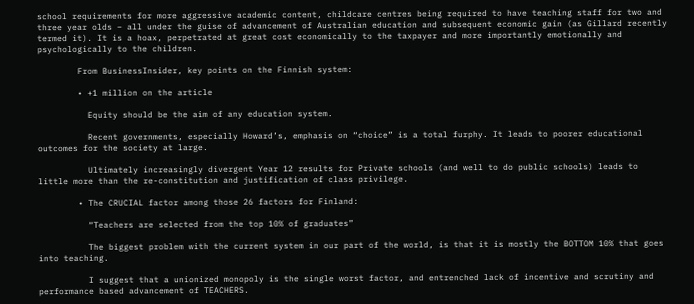school requirements for more aggressive academic content, childcare centres being required to have teaching staff for two and three year olds – all under the guise of advancement of Australian education and subsequent economic gain (as Gillard recently termed it). It is a hoax, perpetrated at great cost economically to the taxpayer and more importantly emotionally and psychologically to the children.

        From BusinessInsider, key points on the Finnish system:

        • +1 million on the article

          Equity should be the aim of any education system.

          Recent governments, especially Howard’s, emphasis on “choice” is a total furphy. It leads to poorer educational outcomes for the society at large.

          Ultimately increasingly divergent Year 12 results for Private schools (and well to do public schools) leads to little more than the re-constitution and justification of class privilege.

        • The CRUCIAL factor among those 26 factors for Finland:

          “Teachers are selected from the top 10% of graduates”

          The biggest problem with the current system in our part of the world, is that it is mostly the BOTTOM 10% that goes into teaching.

          I suggest that a unionized monopoly is the single worst factor, and entrenched lack of incentive and scrutiny and performance based advancement of TEACHERS.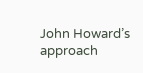John Howard’s approach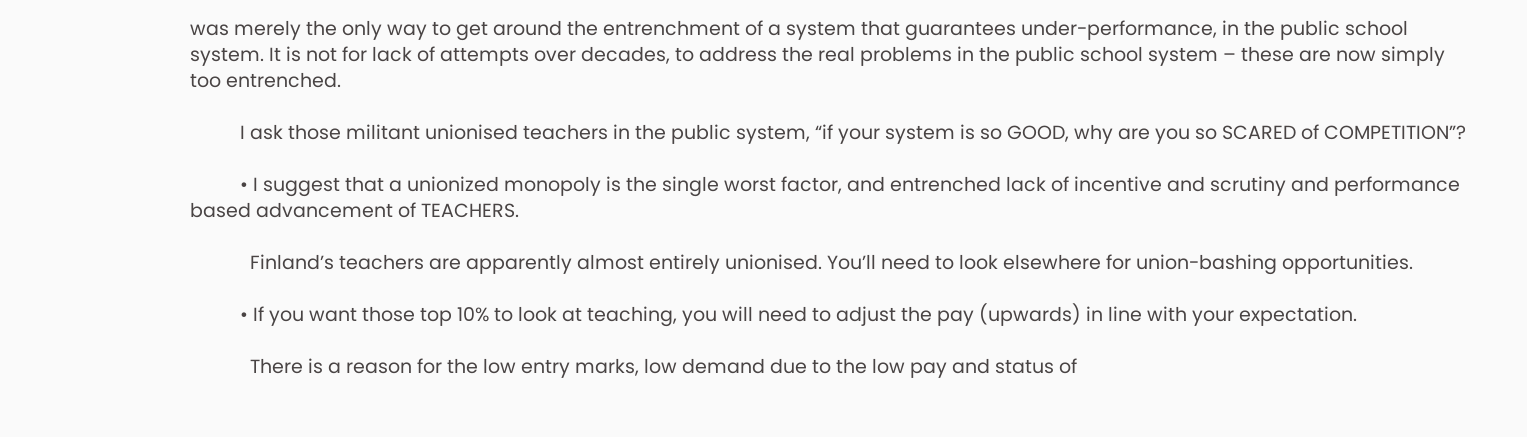was merely the only way to get around the entrenchment of a system that guarantees under-performance, in the public school system. It is not for lack of attempts over decades, to address the real problems in the public school system – these are now simply too entrenched.

          I ask those militant unionised teachers in the public system, “if your system is so GOOD, why are you so SCARED of COMPETITION”?

          • I suggest that a unionized monopoly is the single worst factor, and entrenched lack of incentive and scrutiny and performance based advancement of TEACHERS.

            Finland’s teachers are apparently almost entirely unionised. You’ll need to look elsewhere for union-bashing opportunities.

          • If you want those top 10% to look at teaching, you will need to adjust the pay (upwards) in line with your expectation.

            There is a reason for the low entry marks, low demand due to the low pay and status of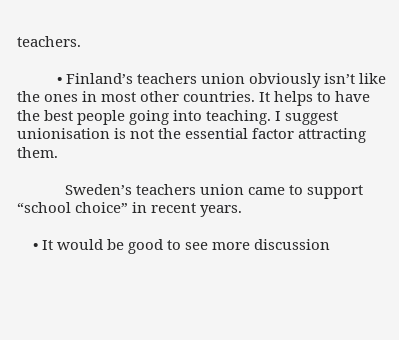teachers.

          • Finland’s teachers union obviously isn’t like the ones in most other countries. It helps to have the best people going into teaching. I suggest unionisation is not the essential factor attracting them.

            Sweden’s teachers union came to support “school choice” in recent years.

    • It would be good to see more discussion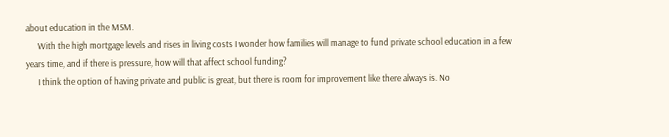about education in the MSM.
      With the high mortgage levels and rises in living costs I wonder how families will manage to fund private school education in a few years time, and if there is pressure, how will that affect school funding?
      I think the option of having private and public is great, but there is room for improvement like there always is. No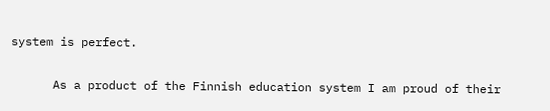system is perfect.

      As a product of the Finnish education system I am proud of their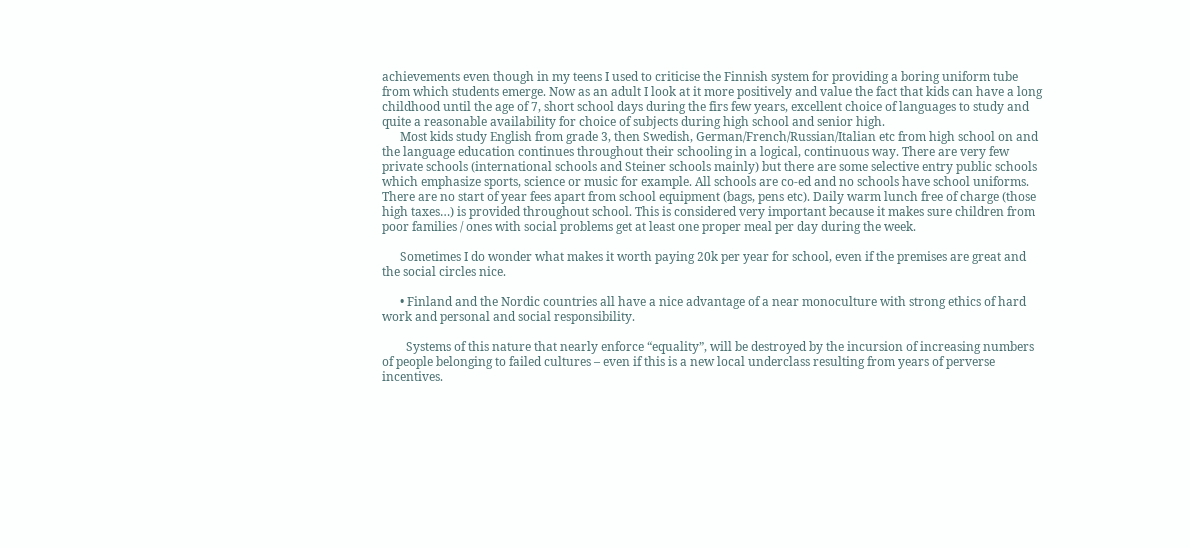achievements even though in my teens I used to criticise the Finnish system for providing a boring uniform tube from which students emerge. Now as an adult I look at it more positively and value the fact that kids can have a long childhood until the age of 7, short school days during the firs few years, excellent choice of languages to study and quite a reasonable availability for choice of subjects during high school and senior high.
      Most kids study English from grade 3, then Swedish, German/French/Russian/Italian etc from high school on and the language education continues throughout their schooling in a logical, continuous way. There are very few private schools (international schools and Steiner schools mainly) but there are some selective entry public schools which emphasize sports, science or music for example. All schools are co-ed and no schools have school uniforms. There are no start of year fees apart from school equipment (bags, pens etc). Daily warm lunch free of charge (those high taxes…) is provided throughout school. This is considered very important because it makes sure children from poor families / ones with social problems get at least one proper meal per day during the week.

      Sometimes I do wonder what makes it worth paying 20k per year for school, even if the premises are great and the social circles nice.

      • Finland and the Nordic countries all have a nice advantage of a near monoculture with strong ethics of hard work and personal and social responsibility.

        Systems of this nature that nearly enforce “equality”, will be destroyed by the incursion of increasing numbers of people belonging to failed cultures – even if this is a new local underclass resulting from years of perverse incentives.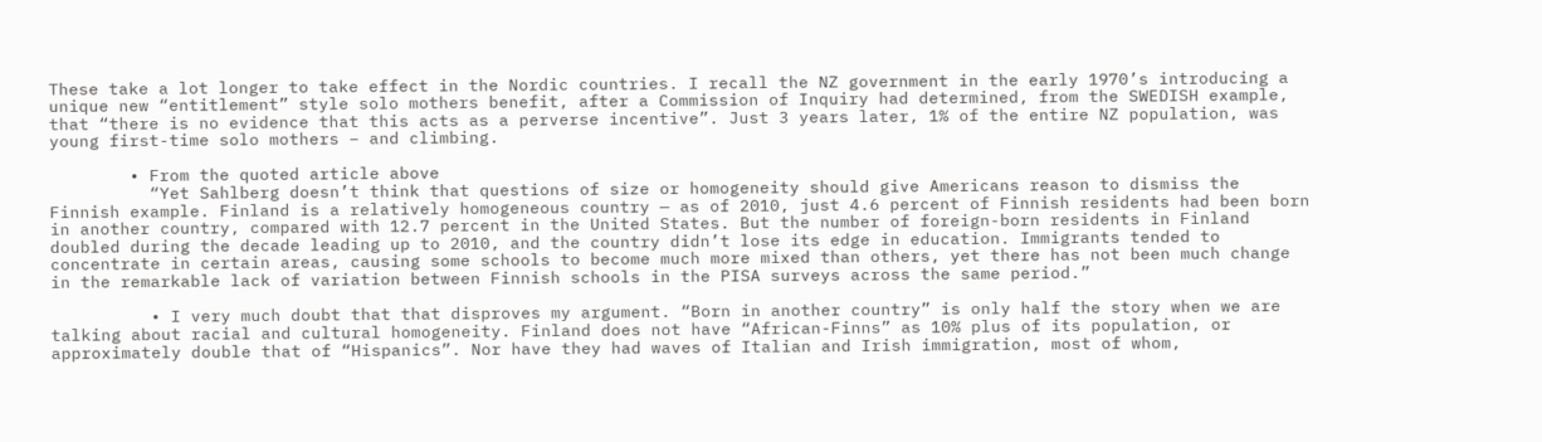These take a lot longer to take effect in the Nordic countries. I recall the NZ government in the early 1970’s introducing a unique new “entitlement” style solo mothers benefit, after a Commission of Inquiry had determined, from the SWEDISH example, that “there is no evidence that this acts as a perverse incentive”. Just 3 years later, 1% of the entire NZ population, was young first-time solo mothers – and climbing.

        • From the quoted article above
          “Yet Sahlberg doesn’t think that questions of size or homogeneity should give Americans reason to dismiss the Finnish example. Finland is a relatively homogeneous country — as of 2010, just 4.6 percent of Finnish residents had been born in another country, compared with 12.7 percent in the United States. But the number of foreign-born residents in Finland doubled during the decade leading up to 2010, and the country didn’t lose its edge in education. Immigrants tended to concentrate in certain areas, causing some schools to become much more mixed than others, yet there has not been much change in the remarkable lack of variation between Finnish schools in the PISA surveys across the same period.”

          • I very much doubt that that disproves my argument. “Born in another country” is only half the story when we are talking about racial and cultural homogeneity. Finland does not have “African-Finns” as 10% plus of its population, or approximately double that of “Hispanics”. Nor have they had waves of Italian and Irish immigration, most of whom,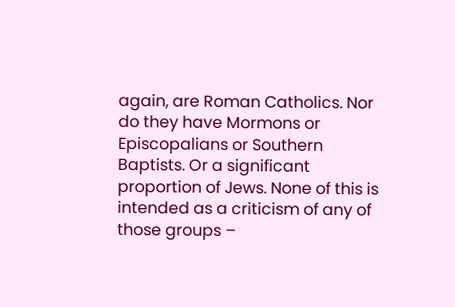again, are Roman Catholics. Nor do they have Mormons or Episcopalians or Southern Baptists. Or a significant proportion of Jews. None of this is intended as a criticism of any of those groups –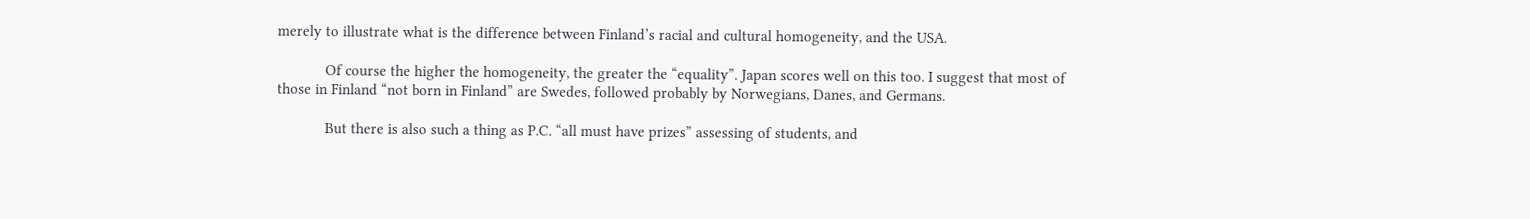merely to illustrate what is the difference between Finland’s racial and cultural homogeneity, and the USA.

            Of course the higher the homogeneity, the greater the “equality”. Japan scores well on this too. I suggest that most of those in Finland “not born in Finland” are Swedes, followed probably by Norwegians, Danes, and Germans.

            But there is also such a thing as P.C. “all must have prizes” assessing of students, and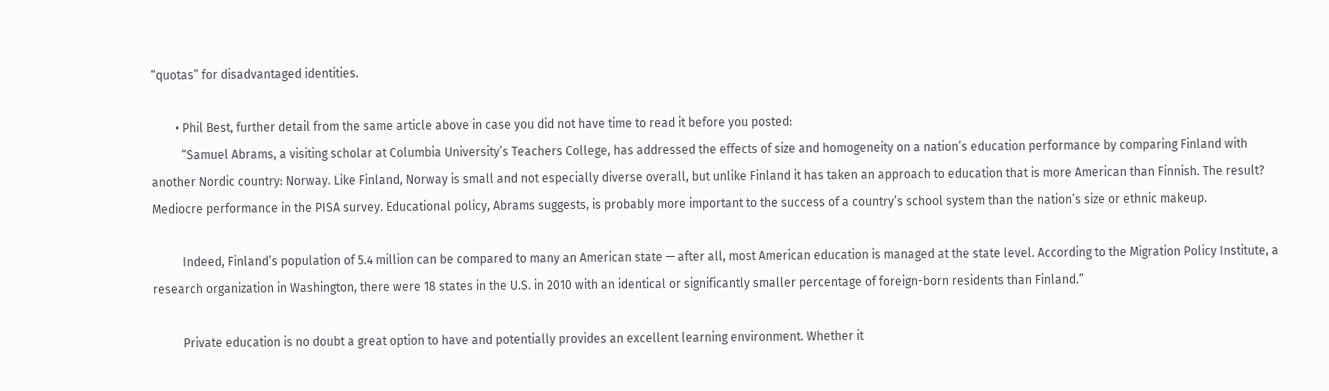“quotas” for disadvantaged identities.

        • Phil Best, further detail from the same article above in case you did not have time to read it before you posted:
          “Samuel Abrams, a visiting scholar at Columbia University’s Teachers College, has addressed the effects of size and homogeneity on a nation’s education performance by comparing Finland with another Nordic country: Norway. Like Finland, Norway is small and not especially diverse overall, but unlike Finland it has taken an approach to education that is more American than Finnish. The result? Mediocre performance in the PISA survey. Educational policy, Abrams suggests, is probably more important to the success of a country’s school system than the nation’s size or ethnic makeup.

          Indeed, Finland’s population of 5.4 million can be compared to many an American state — after all, most American education is managed at the state level. According to the Migration Policy Institute, a research organization in Washington, there were 18 states in the U.S. in 2010 with an identical or significantly smaller percentage of foreign-born residents than Finland.”

          Private education is no doubt a great option to have and potentially provides an excellent learning environment. Whether it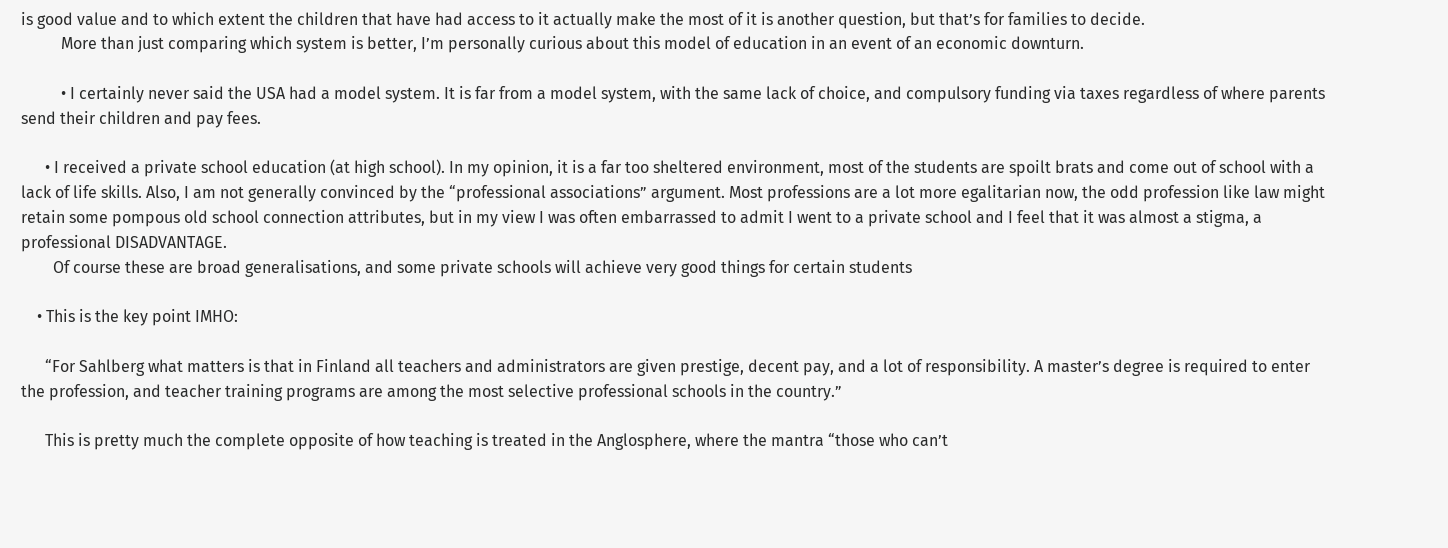is good value and to which extent the children that have had access to it actually make the most of it is another question, but that’s for families to decide.
          More than just comparing which system is better, I’m personally curious about this model of education in an event of an economic downturn.

          • I certainly never said the USA had a model system. It is far from a model system, with the same lack of choice, and compulsory funding via taxes regardless of where parents send their children and pay fees.

      • I received a private school education (at high school). In my opinion, it is a far too sheltered environment, most of the students are spoilt brats and come out of school with a lack of life skills. Also, I am not generally convinced by the “professional associations” argument. Most professions are a lot more egalitarian now, the odd profession like law might retain some pompous old school connection attributes, but in my view I was often embarrassed to admit I went to a private school and I feel that it was almost a stigma, a professional DISADVANTAGE.
        Of course these are broad generalisations, and some private schools will achieve very good things for certain students

    • This is the key point IMHO:

      “For Sahlberg what matters is that in Finland all teachers and administrators are given prestige, decent pay, and a lot of responsibility. A master’s degree is required to enter the profession, and teacher training programs are among the most selective professional schools in the country.”

      This is pretty much the complete opposite of how teaching is treated in the Anglosphere, where the mantra “those who can’t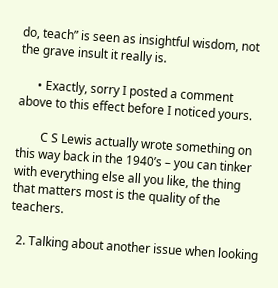do, teach” is seen as insightful wisdom, not the grave insult it really is.

      • Exactly, sorry I posted a comment above to this effect before I noticed yours.

        C S Lewis actually wrote something on this way back in the 1940’s – you can tinker with everything else all you like, the thing that matters most is the quality of the teachers.

  2. Talking about another issue when looking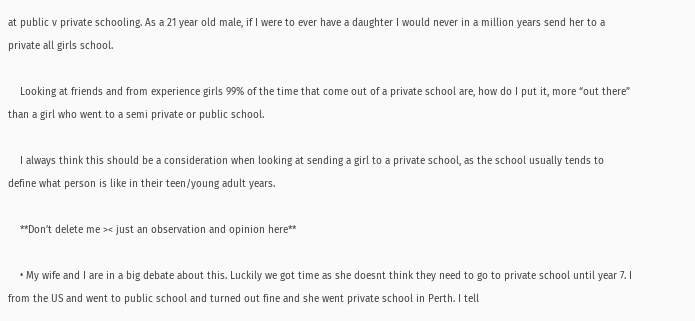at public v private schooling. As a 21 year old male, if I were to ever have a daughter I would never in a million years send her to a private all girls school.

    Looking at friends and from experience girls 99% of the time that come out of a private school are, how do I put it, more “out there” than a girl who went to a semi private or public school.

    I always think this should be a consideration when looking at sending a girl to a private school, as the school usually tends to define what person is like in their teen/young adult years.

    **Don’t delete me >< just an observation and opinion here**

    • My wife and I are in a big debate about this. Luckily we got time as she doesnt think they need to go to private school until year 7. I from the US and went to public school and turned out fine and she went private school in Perth. I tell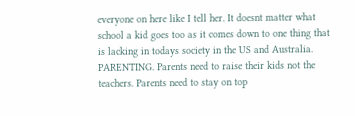everyone on here like I tell her. It doesnt matter what school a kid goes too as it comes down to one thing that is lacking in todays society in the US and Australia. PARENTING. Parents need to raise their kids not the teachers. Parents need to stay on top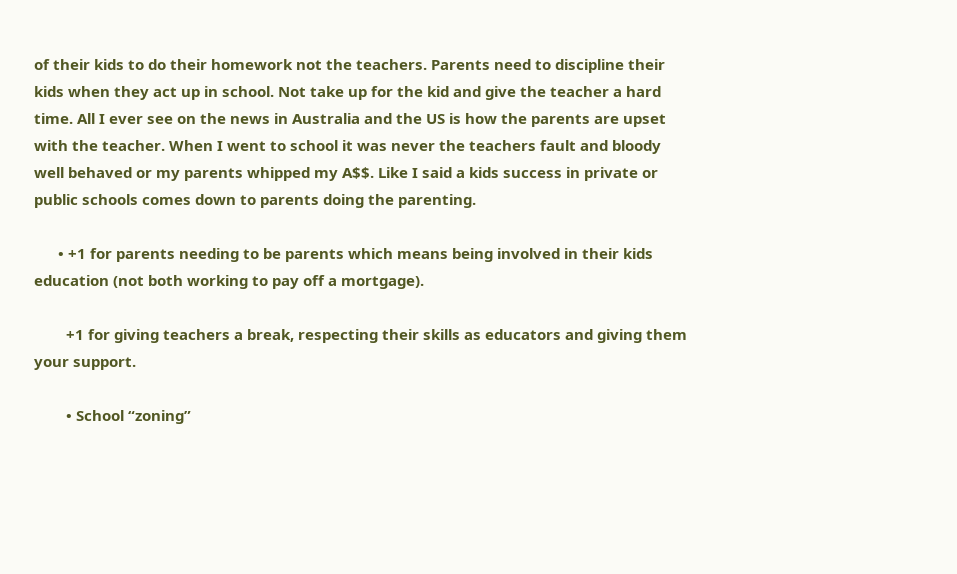of their kids to do their homework not the teachers. Parents need to discipline their kids when they act up in school. Not take up for the kid and give the teacher a hard time. All I ever see on the news in Australia and the US is how the parents are upset with the teacher. When I went to school it was never the teachers fault and bloody well behaved or my parents whipped my A$$. Like I said a kids success in private or public schools comes down to parents doing the parenting.

      • +1 for parents needing to be parents which means being involved in their kids education (not both working to pay off a mortgage).

        +1 for giving teachers a break, respecting their skills as educators and giving them your support.

        • School “zoning”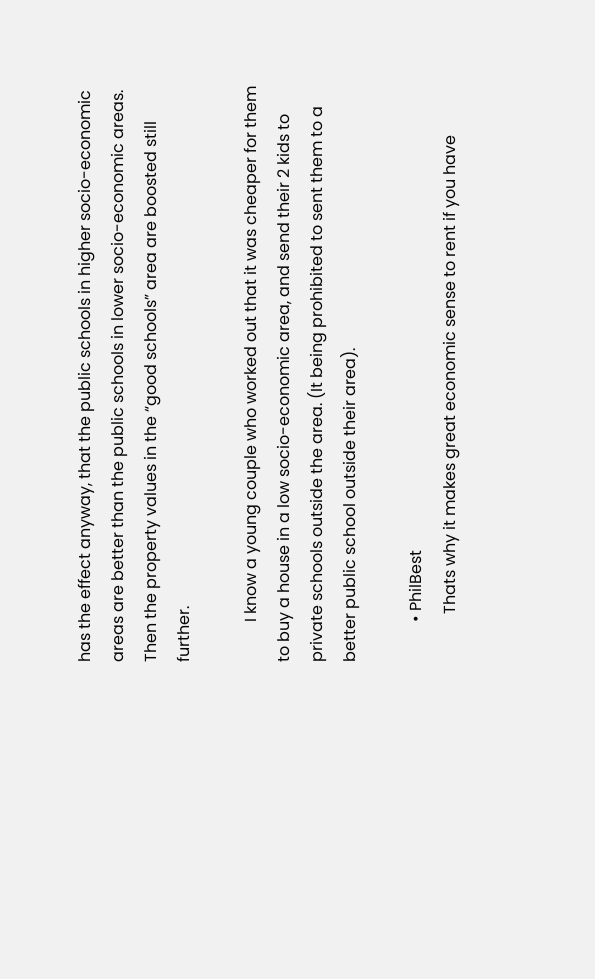has the effect anyway, that the public schools in higher socio-economic areas are better than the public schools in lower socio-economic areas. Then the property values in the “good schools” area are boosted still further.

          I know a young couple who worked out that it was cheaper for them to buy a house in a low socio-economic area, and send their 2 kids to private schools outside the area. (It being prohibited to sent them to a better public school outside their area).

          • PhilBest
            Thats why it makes great economic sense to rent if you have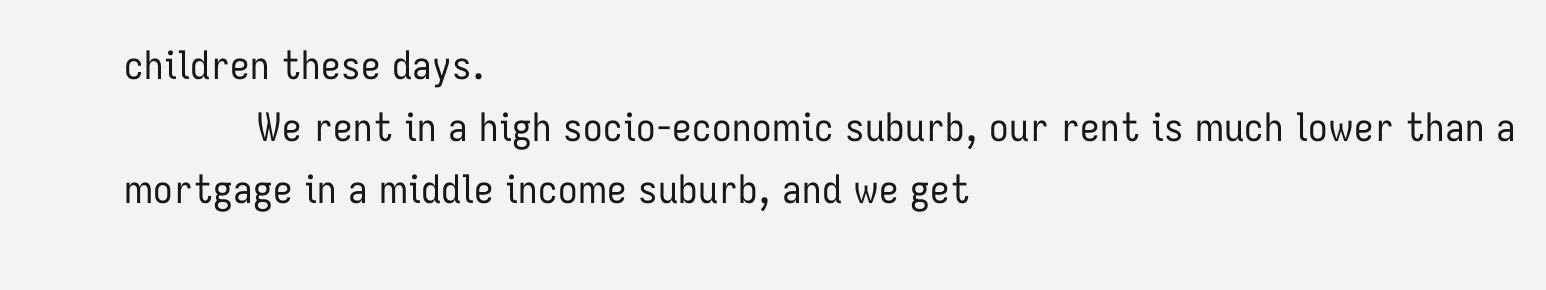children these days.
            We rent in a high socio-economic suburb, our rent is much lower than a mortgage in a middle income suburb, and we get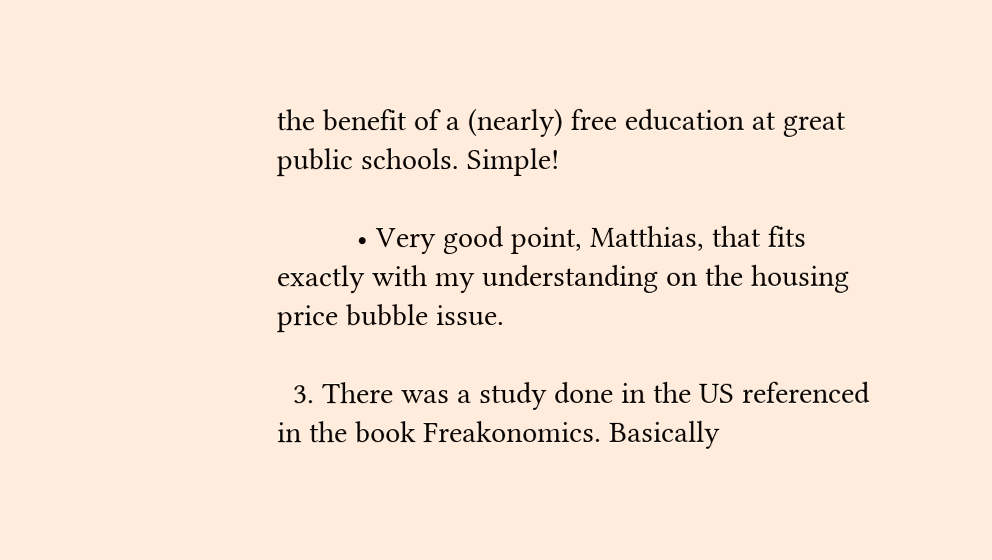the benefit of a (nearly) free education at great public schools. Simple!

          • Very good point, Matthias, that fits exactly with my understanding on the housing price bubble issue.

  3. There was a study done in the US referenced in the book Freakonomics. Basically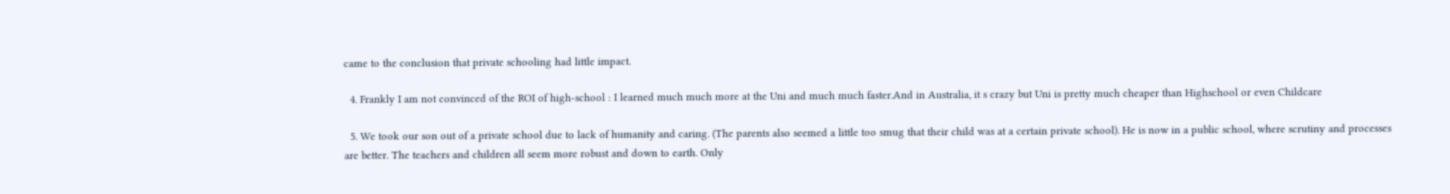came to the conclusion that private schooling had little impact.

  4. Frankly I am not convinced of the ROI of high-school : I learned much much more at the Uni and much much faster.And in Australia, it s crazy but Uni is pretty much cheaper than Highschool or even Childcare

  5. We took our son out of a private school due to lack of humanity and caring. (The parents also seemed a little too smug that their child was at a certain private school). He is now in a public school, where scrutiny and processes are better. The teachers and children all seem more robust and down to earth. Only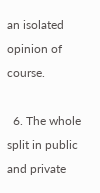an isolated opinion of course.

  6. The whole split in public and private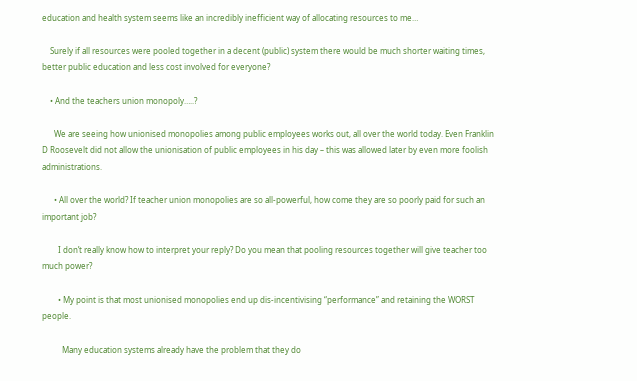education and health system seems like an incredibly inefficient way of allocating resources to me…

    Surely if all resources were pooled together in a decent (public) system there would be much shorter waiting times, better public education and less cost involved for everyone?

    • And the teachers union monopoly…..?

      We are seeing how unionised monopolies among public employees works out, all over the world today. Even Franklin D Roosevelt did not allow the unionisation of public employees in his day – this was allowed later by even more foolish administrations.

      • All over the world? If teacher union monopolies are so all-powerful, how come they are so poorly paid for such an important job?

        I don’t really know how to interpret your reply? Do you mean that pooling resources together will give teacher too much power?

        • My point is that most unionised monopolies end up dis-incentivising “performance” and retaining the WORST people.

          Many education systems already have the problem that they do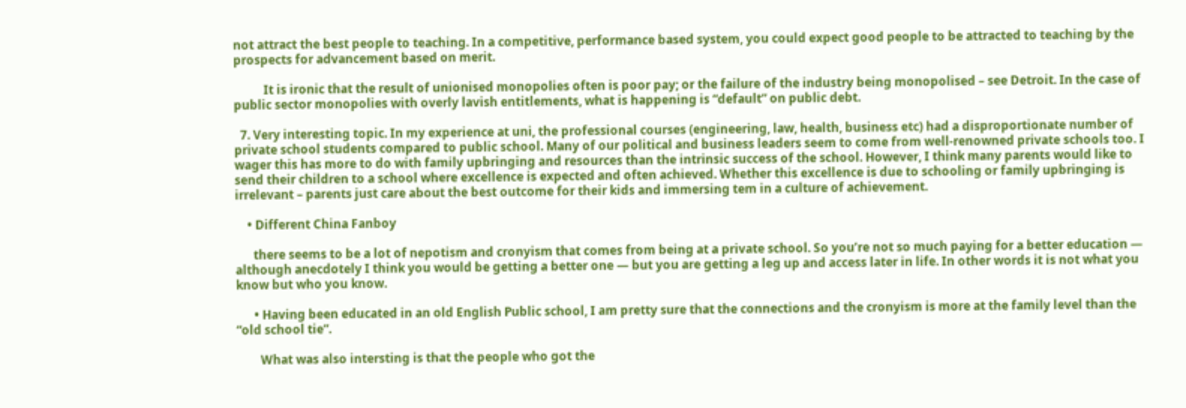not attract the best people to teaching. In a competitive, performance based system, you could expect good people to be attracted to teaching by the prospects for advancement based on merit.

          It is ironic that the result of unionised monopolies often is poor pay; or the failure of the industry being monopolised – see Detroit. In the case of public sector monopolies with overly lavish entitlements, what is happening is “default” on public debt.

  7. Very interesting topic. In my experience at uni, the professional courses (engineering, law, health, business etc) had a disproportionate number of private school students compared to public school. Many of our political and business leaders seem to come from well-renowned private schools too. I wager this has more to do with family upbringing and resources than the intrinsic success of the school. However, I think many parents would like to send their children to a school where excellence is expected and often achieved. Whether this excellence is due to schooling or family upbringing is irrelevant – parents just care about the best outcome for their kids and immersing tem in a culture of achievement.

    • Different China Fanboy

      there seems to be a lot of nepotism and cronyism that comes from being at a private school. So you’re not so much paying for a better education — although anecdotely I think you would be getting a better one — but you are getting a leg up and access later in life. In other words it is not what you know but who you know.

      • Having been educated in an old English Public school, I am pretty sure that the connections and the cronyism is more at the family level than the “old school tie”.

        What was also intersting is that the people who got the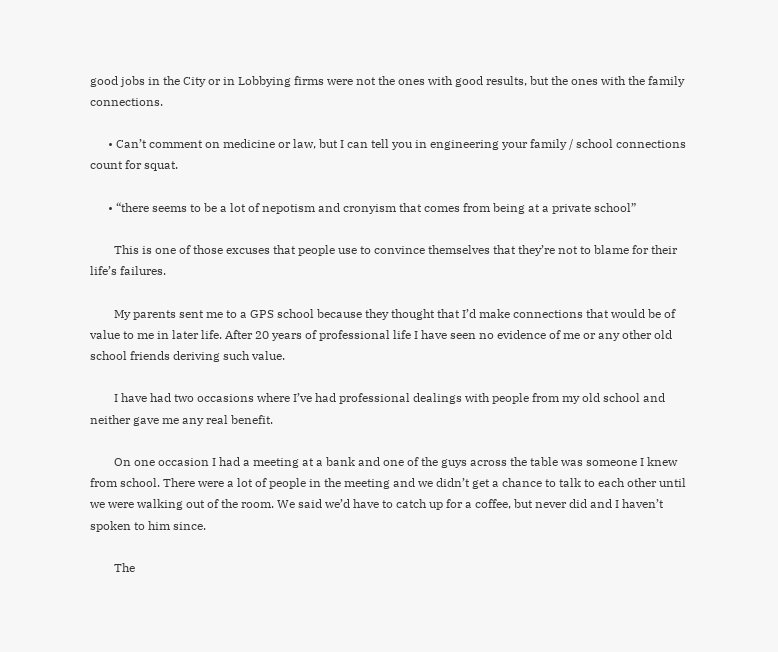good jobs in the City or in Lobbying firms were not the ones with good results, but the ones with the family connections.

      • Can’t comment on medicine or law, but I can tell you in engineering your family / school connections count for squat.

      • “there seems to be a lot of nepotism and cronyism that comes from being at a private school”

        This is one of those excuses that people use to convince themselves that they’re not to blame for their life’s failures.

        My parents sent me to a GPS school because they thought that I’d make connections that would be of value to me in later life. After 20 years of professional life I have seen no evidence of me or any other old school friends deriving such value.

        I have had two occasions where I’ve had professional dealings with people from my old school and neither gave me any real benefit.

        On one occasion I had a meeting at a bank and one of the guys across the table was someone I knew from school. There were a lot of people in the meeting and we didn’t get a chance to talk to each other until we were walking out of the room. We said we’d have to catch up for a coffee, but never did and I haven’t spoken to him since.

        The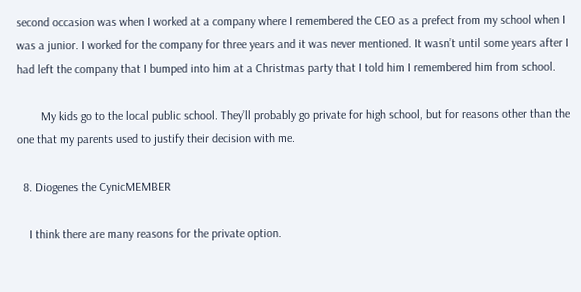second occasion was when I worked at a company where I remembered the CEO as a prefect from my school when I was a junior. I worked for the company for three years and it was never mentioned. It wasn’t until some years after I had left the company that I bumped into him at a Christmas party that I told him I remembered him from school.

        My kids go to the local public school. They’ll probably go private for high school, but for reasons other than the one that my parents used to justify their decision with me.

  8. Diogenes the CynicMEMBER

    I think there are many reasons for the private option.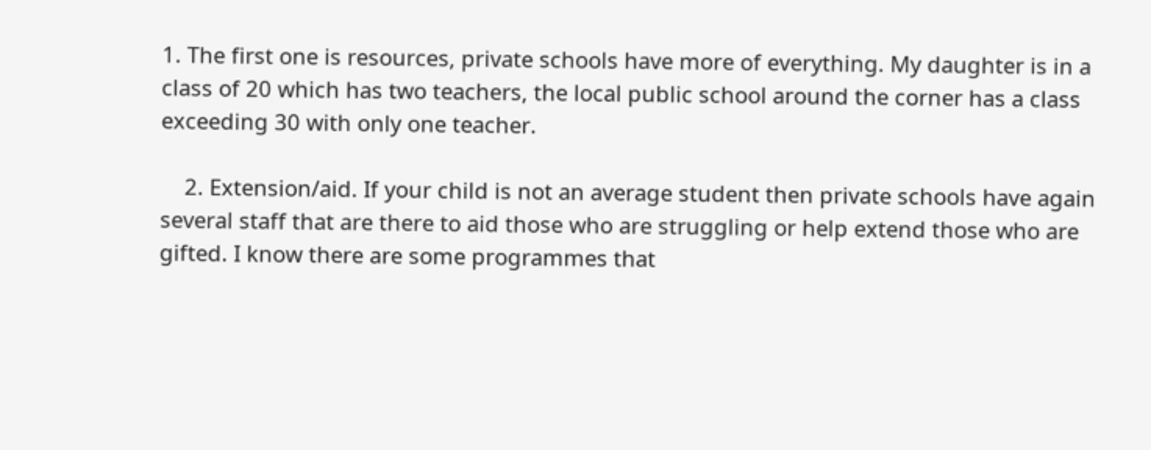1. The first one is resources, private schools have more of everything. My daughter is in a class of 20 which has two teachers, the local public school around the corner has a class exceeding 30 with only one teacher.

    2. Extension/aid. If your child is not an average student then private schools have again several staff that are there to aid those who are struggling or help extend those who are gifted. I know there are some programmes that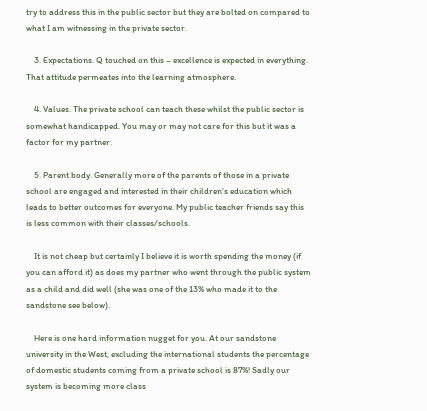try to address this in the public sector but they are bolted on compared to what I am witnessing in the private sector.

    3. Expectations. Q touched on this – excellence is expected in everything. That attitude permeates into the learning atmosphere.

    4. Values. The private school can teach these whilst the public sector is somewhat handicapped. You may or may not care for this but it was a factor for my partner.

    5. Parent body. Generally more of the parents of those in a private school are engaged and interested in their children’s education which leads to better outcomes for everyone. My public teacher friends say this is less common with their classes/schools.

    It is not cheap but certainly I believe it is worth spending the money (if you can afford it) as does my partner who went through the public system as a child and did well (she was one of the 13% who made it to the sandstone see below).

    Here is one hard information nugget for you. At our sandstone university in the West, excluding the international students the percentage of domestic students coming from a private school is 87%! Sadly our system is becoming more class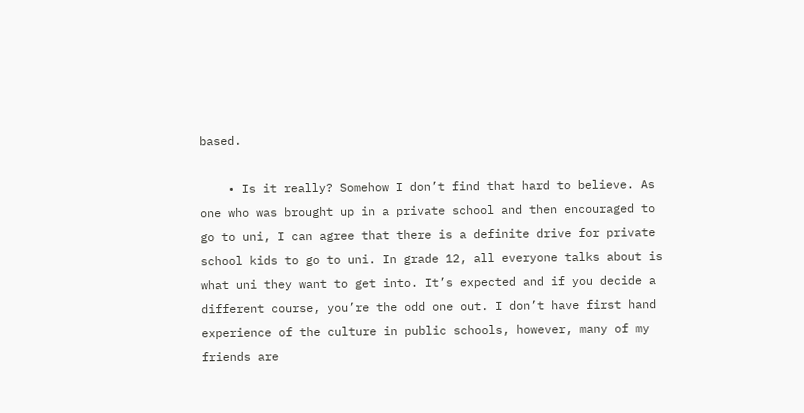based.

    • Is it really? Somehow I don’t find that hard to believe. As one who was brought up in a private school and then encouraged to go to uni, I can agree that there is a definite drive for private school kids to go to uni. In grade 12, all everyone talks about is what uni they want to get into. It’s expected and if you decide a different course, you’re the odd one out. I don’t have first hand experience of the culture in public schools, however, many of my friends are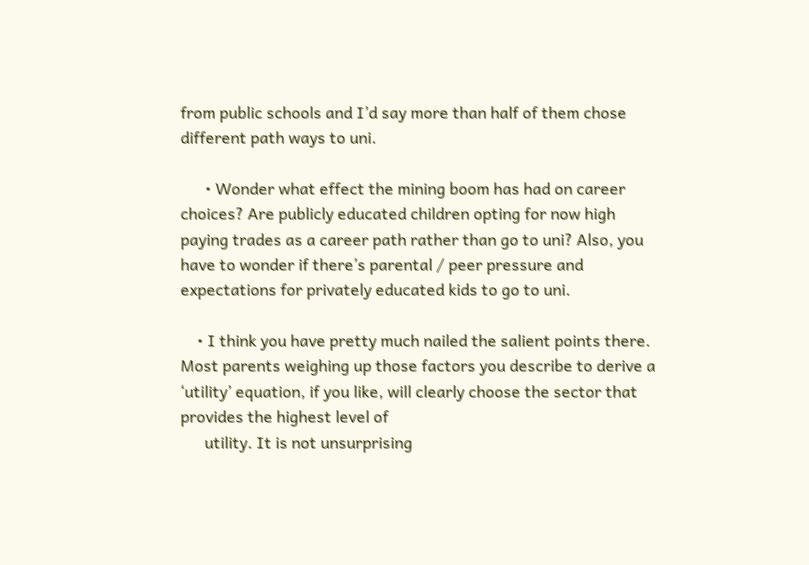from public schools and I’d say more than half of them chose different path ways to uni.

      • Wonder what effect the mining boom has had on career choices? Are publicly educated children opting for now high paying trades as a career path rather than go to uni? Also, you have to wonder if there’s parental / peer pressure and expectations for privately educated kids to go to uni.

    • I think you have pretty much nailed the salient points there. Most parents weighing up those factors you describe to derive a ‘utility’ equation, if you like, will clearly choose the sector that provides the highest level of
      utility. It is not unsurprising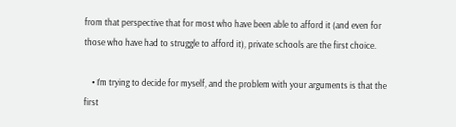from that perspective that for most who have been able to afford it (and even for those who have had to struggle to afford it), private schools are the first choice.

    • I’m trying to decide for myself, and the problem with your arguments is that the first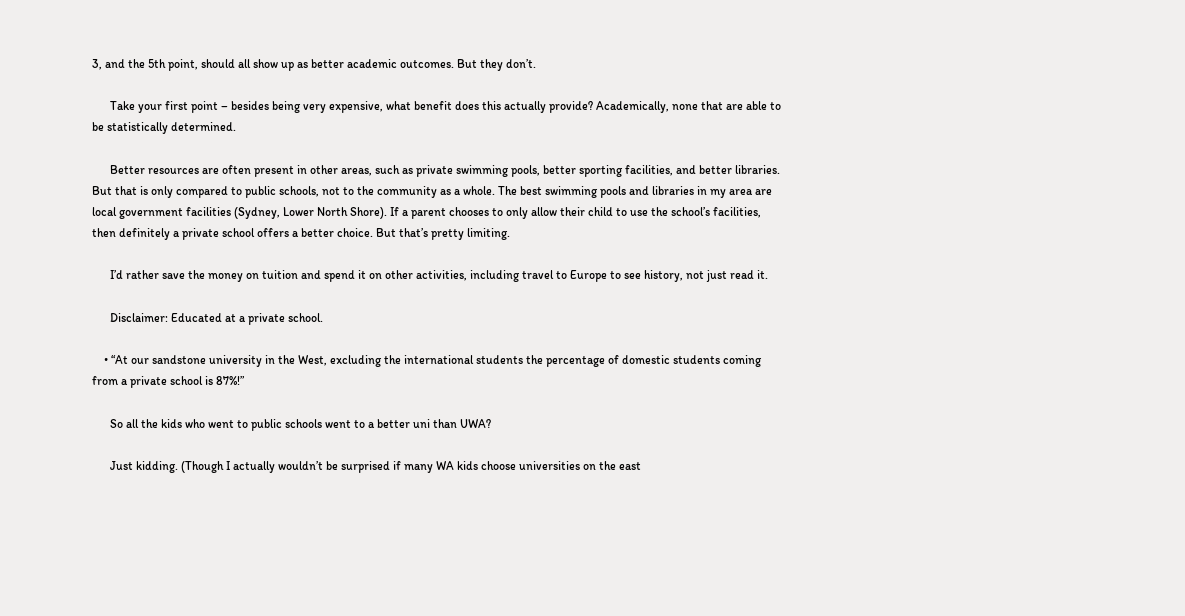3, and the 5th point, should all show up as better academic outcomes. But they don’t.

      Take your first point – besides being very expensive, what benefit does this actually provide? Academically, none that are able to be statistically determined.

      Better resources are often present in other areas, such as private swimming pools, better sporting facilities, and better libraries. But that is only compared to public schools, not to the community as a whole. The best swimming pools and libraries in my area are local government facilities (Sydney, Lower North Shore). If a parent chooses to only allow their child to use the school’s facilities, then definitely a private school offers a better choice. But that’s pretty limiting.

      I’d rather save the money on tuition and spend it on other activities, including travel to Europe to see history, not just read it.

      Disclaimer: Educated at a private school.

    • “At our sandstone university in the West, excluding the international students the percentage of domestic students coming from a private school is 87%!”

      So all the kids who went to public schools went to a better uni than UWA?

      Just kidding. (Though I actually wouldn’t be surprised if many WA kids choose universities on the east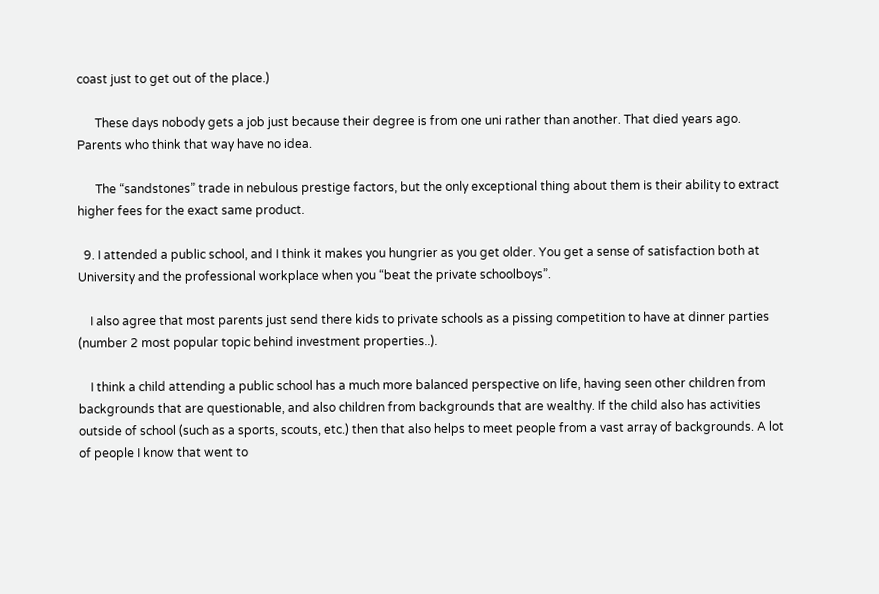coast just to get out of the place.)

      These days nobody gets a job just because their degree is from one uni rather than another. That died years ago. Parents who think that way have no idea.

      The “sandstones” trade in nebulous prestige factors, but the only exceptional thing about them is their ability to extract higher fees for the exact same product.

  9. I attended a public school, and I think it makes you hungrier as you get older. You get a sense of satisfaction both at University and the professional workplace when you “beat the private schoolboys”.

    I also agree that most parents just send there kids to private schools as a pissing competition to have at dinner parties (number 2 most popular topic behind investment properties..).

    I think a child attending a public school has a much more balanced perspective on life, having seen other children from backgrounds that are questionable, and also children from backgrounds that are wealthy. If the child also has activities outside of school (such as a sports, scouts, etc.) then that also helps to meet people from a vast array of backgrounds. A lot of people I know that went to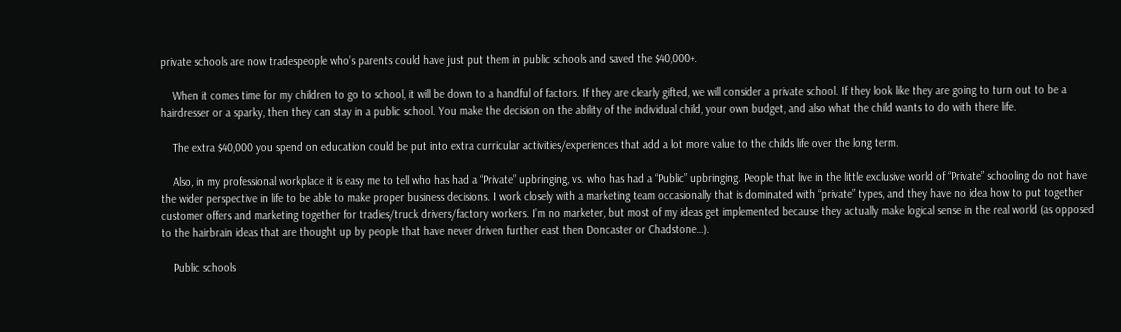private schools are now tradespeople who’s parents could have just put them in public schools and saved the $40,000+.

    When it comes time for my children to go to school, it will be down to a handful of factors. If they are clearly gifted, we will consider a private school. If they look like they are going to turn out to be a hairdresser or a sparky, then they can stay in a public school. You make the decision on the ability of the individual child, your own budget, and also what the child wants to do with there life.

    The extra $40,000 you spend on education could be put into extra curricular activities/experiences that add a lot more value to the childs life over the long term.

    Also, in my professional workplace it is easy me to tell who has had a “Private” upbringing, vs. who has had a “Public” upbringing. People that live in the little exclusive world of “Private” schooling do not have the wider perspective in life to be able to make proper business decisions. I work closely with a marketing team occasionally that is dominated with “private” types, and they have no idea how to put together customer offers and marketing together for tradies/truck drivers/factory workers. I’m no marketer, but most of my ideas get implemented because they actually make logical sense in the real world (as opposed to the hairbrain ideas that are thought up by people that have never driven further east then Doncaster or Chadstone…).

    Public schools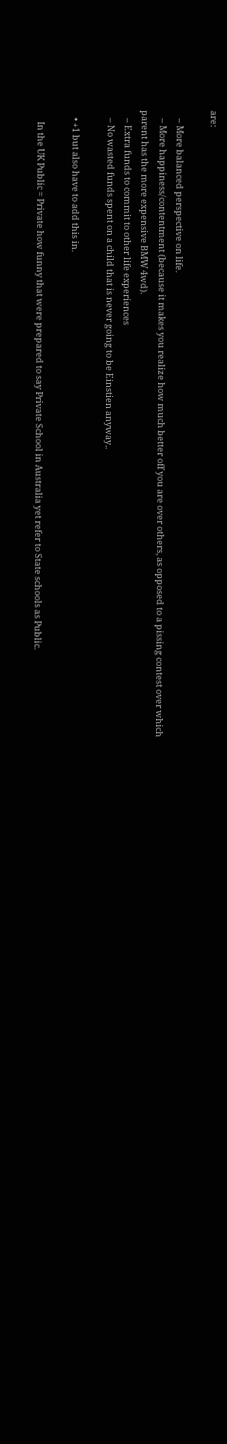are:

    – More balanced perspective on life.
    – More happiness/contentment (because it makes you realize how much better off you are over others, as opposed to a pissing contest over which parent has the more expensive BMW 4wd).
    – Extra funds to commit to other life experiences
    – No wasted funds spent on a child that is never going to be Einstien anyway..

    • +1 but also have to add this in.

      In the UK Public = Private how funny that were prepared to say Private School in Australia yet refer to State schools as Public.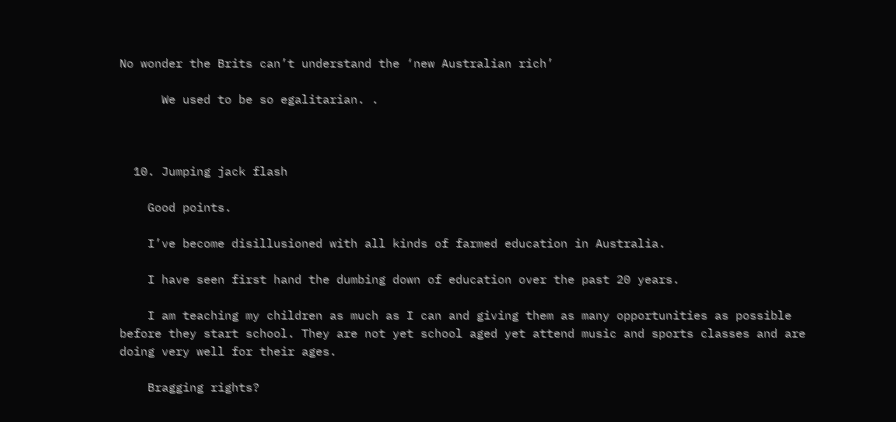No wonder the Brits can’t understand the ‘new Australian rich’

      We used to be so egalitarian. .



  10. Jumping jack flash

    Good points.

    I’ve become disillusioned with all kinds of farmed education in Australia.

    I have seen first hand the dumbing down of education over the past 20 years.

    I am teaching my children as much as I can and giving them as many opportunities as possible before they start school. They are not yet school aged yet attend music and sports classes and are doing very well for their ages.

    Bragging rights?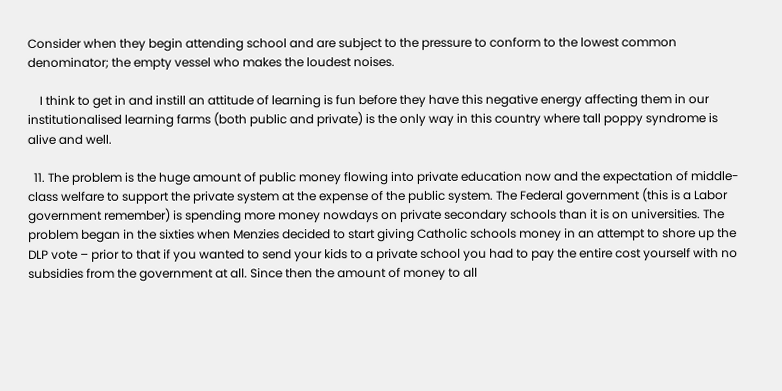Consider when they begin attending school and are subject to the pressure to conform to the lowest common denominator; the empty vessel who makes the loudest noises.

    I think to get in and instill an attitude of learning is fun before they have this negative energy affecting them in our institutionalised learning farms (both public and private) is the only way in this country where tall poppy syndrome is alive and well.

  11. The problem is the huge amount of public money flowing into private education now and the expectation of middle-class welfare to support the private system at the expense of the public system. The Federal government (this is a Labor government remember) is spending more money nowdays on private secondary schools than it is on universities. The problem began in the sixties when Menzies decided to start giving Catholic schools money in an attempt to shore up the DLP vote – prior to that if you wanted to send your kids to a private school you had to pay the entire cost yourself with no subsidies from the government at all. Since then the amount of money to all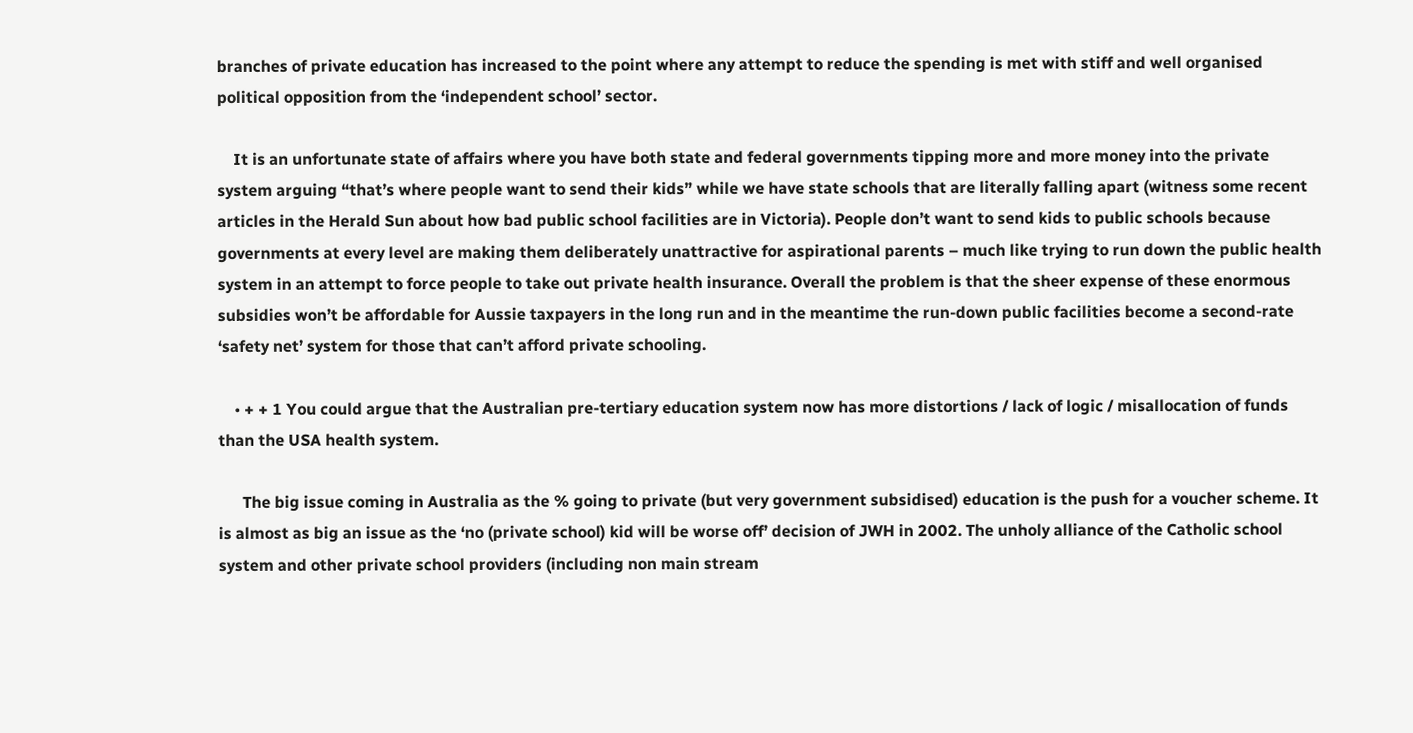branches of private education has increased to the point where any attempt to reduce the spending is met with stiff and well organised political opposition from the ‘independent school’ sector.

    It is an unfortunate state of affairs where you have both state and federal governments tipping more and more money into the private system arguing “that’s where people want to send their kids” while we have state schools that are literally falling apart (witness some recent articles in the Herald Sun about how bad public school facilities are in Victoria). People don’t want to send kids to public schools because governments at every level are making them deliberately unattractive for aspirational parents – much like trying to run down the public health system in an attempt to force people to take out private health insurance. Overall the problem is that the sheer expense of these enormous subsidies won’t be affordable for Aussie taxpayers in the long run and in the meantime the run-down public facilities become a second-rate ‘safety net’ system for those that can’t afford private schooling.

    • + + 1 You could argue that the Australian pre-tertiary education system now has more distortions / lack of logic / misallocation of funds than the USA health system.

      The big issue coming in Australia as the % going to private (but very government subsidised) education is the push for a voucher scheme. It is almost as big an issue as the ‘no (private school) kid will be worse off’ decision of JWH in 2002. The unholy alliance of the Catholic school system and other private school providers (including non main stream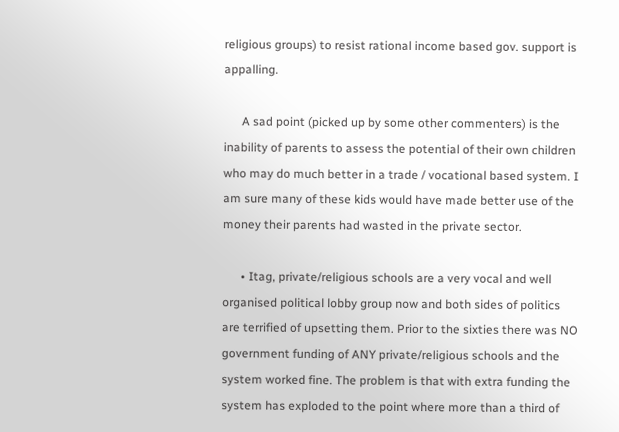religious groups) to resist rational income based gov. support is appalling.

      A sad point (picked up by some other commenters) is the inability of parents to assess the potential of their own children who may do much better in a trade / vocational based system. I am sure many of these kids would have made better use of the money their parents had wasted in the private sector.

      • Itag, private/religious schools are a very vocal and well organised political lobby group now and both sides of politics are terrified of upsetting them. Prior to the sixties there was NO government funding of ANY private/religious schools and the system worked fine. The problem is that with extra funding the system has exploded to the point where more than a third of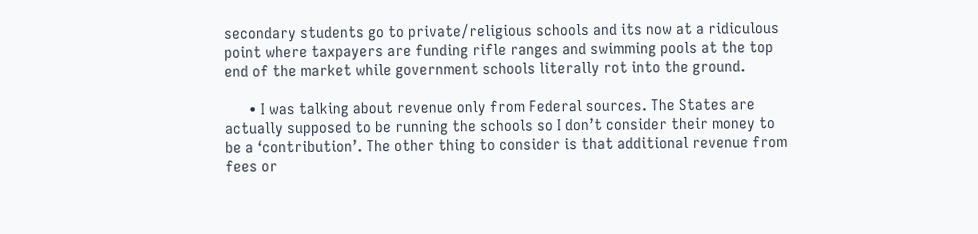secondary students go to private/religious schools and its now at a ridiculous point where taxpayers are funding rifle ranges and swimming pools at the top end of the market while government schools literally rot into the ground.

      • I was talking about revenue only from Federal sources. The States are actually supposed to be running the schools so I don’t consider their money to be a ‘contribution’. The other thing to consider is that additional revenue from fees or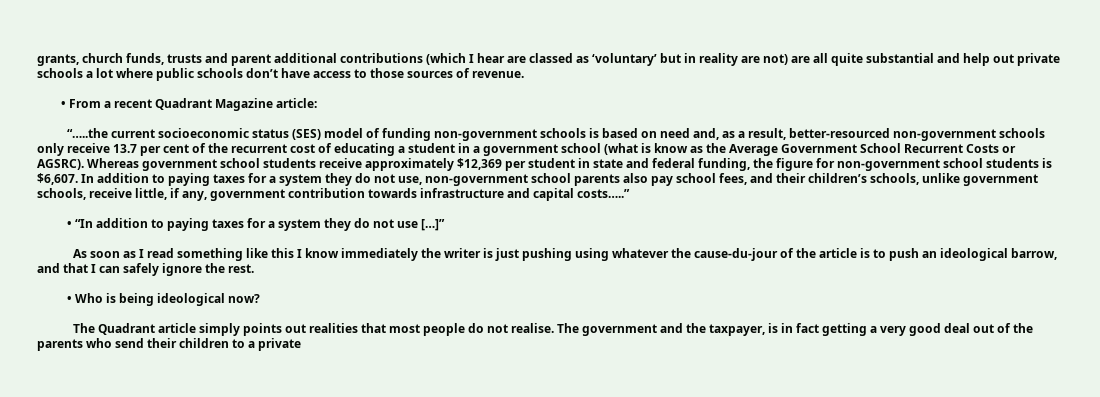grants, church funds, trusts and parent additional contributions (which I hear are classed as ‘voluntary’ but in reality are not) are all quite substantial and help out private schools a lot where public schools don’t have access to those sources of revenue.

        • From a recent Quadrant Magazine article:

          “…..the current socioeconomic status (SES) model of funding non-government schools is based on need and, as a result, better-resourced non-government schools only receive 13.7 per cent of the recurrent cost of educating a student in a government school (what is know as the Average Government School Recurrent Costs or AGSRC). Whereas government school students receive approximately $12,369 per student in state and federal funding, the figure for non-government school students is $6,607. In addition to paying taxes for a system they do not use, non-government school parents also pay school fees, and their children’s schools, unlike government schools, receive little, if any, government contribution towards infrastructure and capital costs…..”

          • “In addition to paying taxes for a system they do not use […]”

            As soon as I read something like this I know immediately the writer is just pushing using whatever the cause-du-jour of the article is to push an ideological barrow, and that I can safely ignore the rest.

          • Who is being ideological now?

            The Quadrant article simply points out realities that most people do not realise. The government and the taxpayer, is in fact getting a very good deal out of the parents who send their children to a private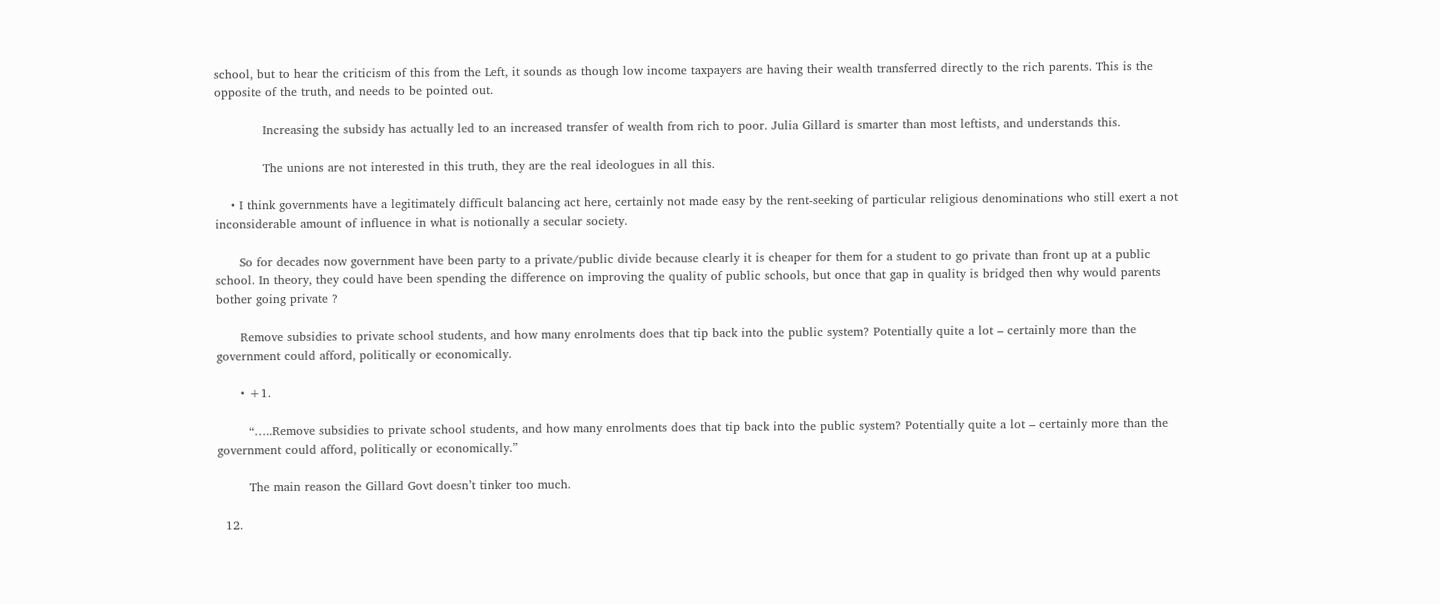school, but to hear the criticism of this from the Left, it sounds as though low income taxpayers are having their wealth transferred directly to the rich parents. This is the opposite of the truth, and needs to be pointed out.

            Increasing the subsidy has actually led to an increased transfer of wealth from rich to poor. Julia Gillard is smarter than most leftists, and understands this.

            The unions are not interested in this truth, they are the real ideologues in all this.

    • I think governments have a legitimately difficult balancing act here, certainly not made easy by the rent-seeking of particular religious denominations who still exert a not inconsiderable amount of influence in what is notionally a secular society.

      So for decades now government have been party to a private/public divide because clearly it is cheaper for them for a student to go private than front up at a public school. In theory, they could have been spending the difference on improving the quality of public schools, but once that gap in quality is bridged then why would parents bother going private ?

      Remove subsidies to private school students, and how many enrolments does that tip back into the public system? Potentially quite a lot – certainly more than the government could afford, politically or economically.

      • +1.

        “…..Remove subsidies to private school students, and how many enrolments does that tip back into the public system? Potentially quite a lot – certainly more than the government could afford, politically or economically.”

        The main reason the Gillard Govt doesn’t tinker too much.

  12.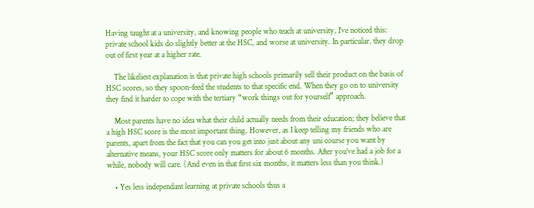Having taught at a university, and knowing people who teach at university, I’ve noticed this: private school kids do slightly better at the HSC, and worse at university. In particular, they drop out of first year at a higher rate.

    The likeliest explanation is that private high schools primarily sell their product on the basis of HSC scores, so they spoon-feed the students to that specific end. When they go on to university they find it harder to cope with the tertiary “work things out for yourself” approach.

    Most parents have no idea what their child actually needs from their education; they believe that a high HSC score is the most important thing. However, as I keep telling my friends who are parents, apart from the fact that you can you get into just about any uni course you want by alternative means, your HSC score only matters for about 6 months. After you’ve had a job for a while, nobody will care. (And even in that first six months, it matters less than you think.)

    • Yes less independant learning at private schools thus a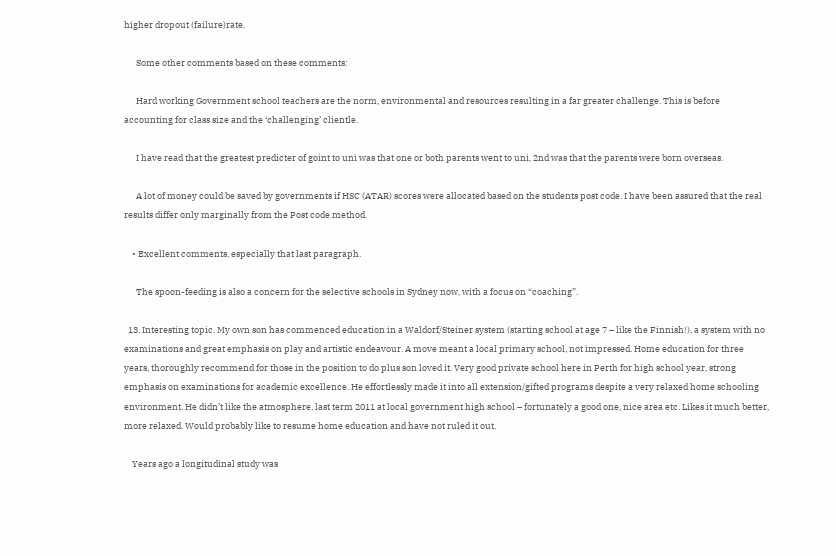higher dropout (failure)rate.

      Some other comments based on these comments:

      Hard working Government school teachers are the norm, environmental and resources resulting in a far greater challenge. This is before accounting for class size and the ‘challenging’ clientle.

      I have read that the greatest predicter of goint to uni was that one or both parents went to uni, 2nd was that the parents were born overseas.

      A lot of money could be saved by governments if HSC (ATAR) scores were allocated based on the students post code. I have been assured that the real results differ only marginally from the Post code method.

    • Excellent comments, especially that last paragraph.

      The spoon-feeding is also a concern for the selective schools in Sydney now, with a focus on “coaching”.

  13. Interesting topic. My own son has commenced education in a Waldorf/Steiner system (starting school at age 7 – like the Finnish!), a system with no examinations and great emphasis on play and artistic endeavour. A move meant a local primary school, not impressed. Home education for three years, thoroughly recommend for those in the position to do plus son loved it. Very good private school here in Perth for high school year, strong emphasis on examinations for academic excellence. He effortlessly made it into all extension/gifted programs despite a very relaxed home schooling environment. He didn’t like the atmosphere, last term 2011 at local government high school – fortunately a good one, nice area etc. Likes it much better, more relaxed. Would probably like to resume home education and have not ruled it out.

    Years ago a longitudinal study was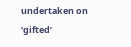undertaken on ‘gifted’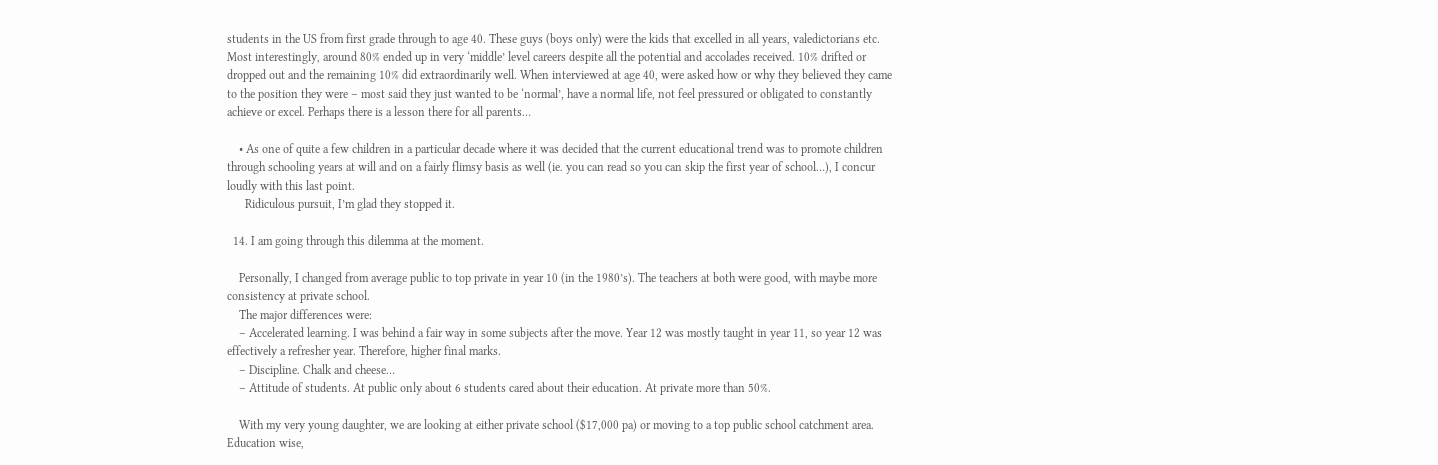students in the US from first grade through to age 40. These guys (boys only) were the kids that excelled in all years, valedictorians etc. Most interestingly, around 80% ended up in very ‘middle’ level careers despite all the potential and accolades received. 10% drifted or dropped out and the remaining 10% did extraordinarily well. When interviewed at age 40, were asked how or why they believed they came to the position they were – most said they just wanted to be ‘normal’, have a normal life, not feel pressured or obligated to constantly achieve or excel. Perhaps there is a lesson there for all parents…

    • As one of quite a few children in a particular decade where it was decided that the current educational trend was to promote children through schooling years at will and on a fairly flimsy basis as well (ie. you can read so you can skip the first year of school…), I concur loudly with this last point.
      Ridiculous pursuit, I’m glad they stopped it.

  14. I am going through this dilemma at the moment.

    Personally, I changed from average public to top private in year 10 (in the 1980’s). The teachers at both were good, with maybe more consistency at private school.
    The major differences were:
    – Accelerated learning. I was behind a fair way in some subjects after the move. Year 12 was mostly taught in year 11, so year 12 was effectively a refresher year. Therefore, higher final marks.
    – Discipline. Chalk and cheese…
    – Attitude of students. At public only about 6 students cared about their education. At private more than 50%.

    With my very young daughter, we are looking at either private school ($17,000 pa) or moving to a top public school catchment area. Education wise,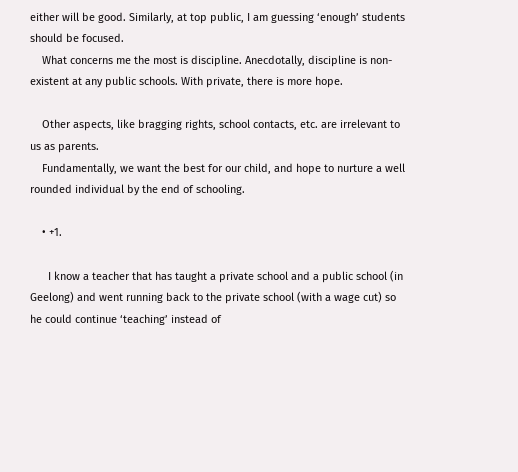either will be good. Similarly, at top public, I am guessing ‘enough’ students should be focused.
    What concerns me the most is discipline. Anecdotally, discipline is non-existent at any public schools. With private, there is more hope.

    Other aspects, like bragging rights, school contacts, etc. are irrelevant to us as parents.
    Fundamentally, we want the best for our child, and hope to nurture a well rounded individual by the end of schooling.

    • +1.

      I know a teacher that has taught a private school and a public school (in Geelong) and went running back to the private school (with a wage cut) so he could continue ‘teaching’ instead of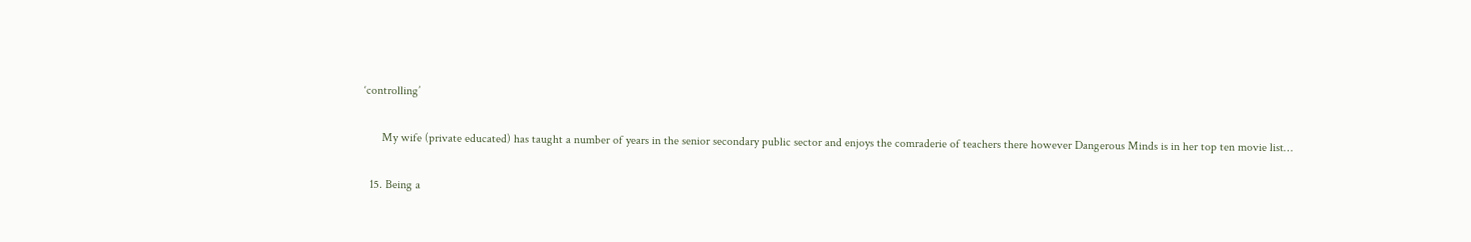‘controlling’

      My wife (private educated) has taught a number of years in the senior secondary public sector and enjoys the comraderie of teachers there however Dangerous Minds is in her top ten movie list…

  15. Being a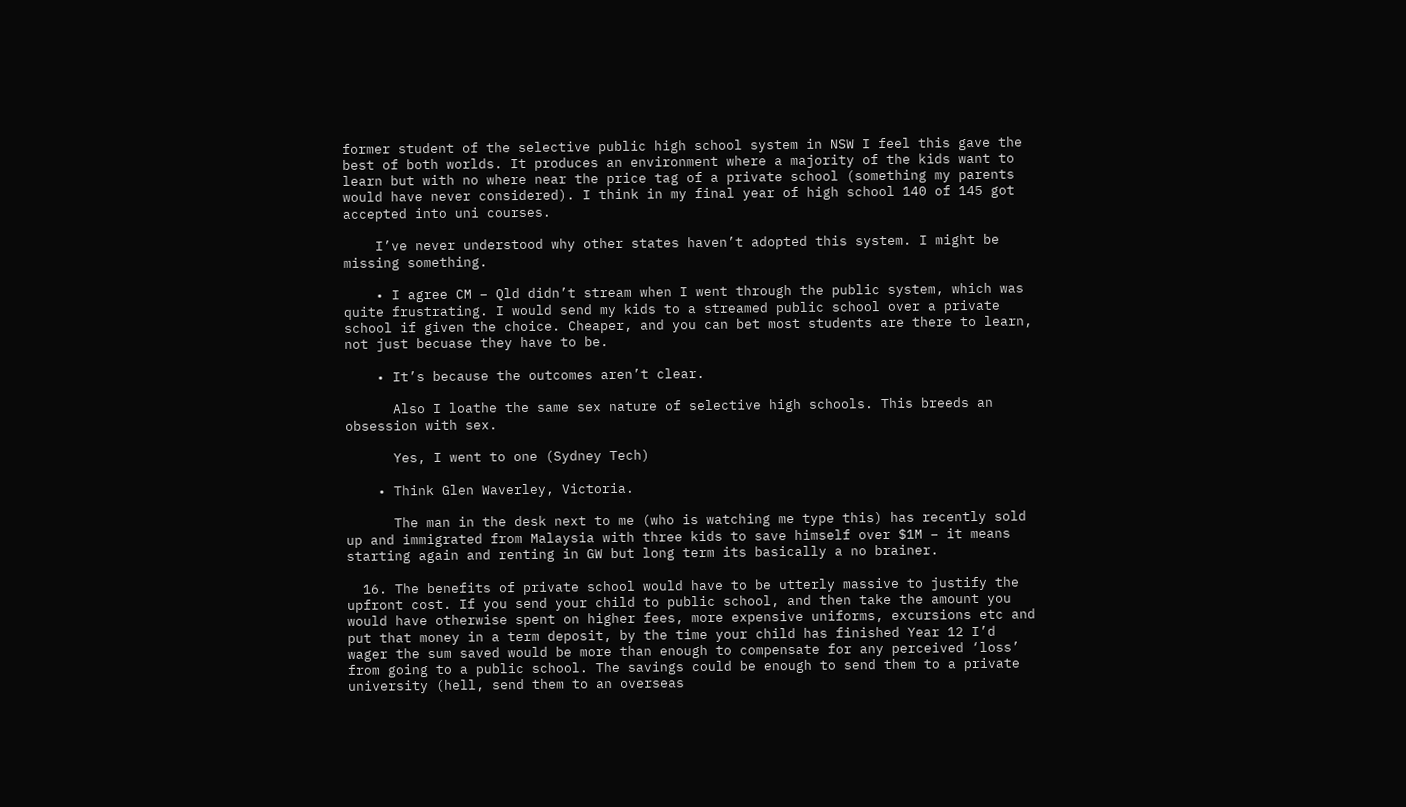former student of the selective public high school system in NSW I feel this gave the best of both worlds. It produces an environment where a majority of the kids want to learn but with no where near the price tag of a private school (something my parents would have never considered). I think in my final year of high school 140 of 145 got accepted into uni courses.

    I’ve never understood why other states haven’t adopted this system. I might be missing something.

    • I agree CM – Qld didn’t stream when I went through the public system, which was quite frustrating. I would send my kids to a streamed public school over a private school if given the choice. Cheaper, and you can bet most students are there to learn, not just becuase they have to be.

    • It’s because the outcomes aren’t clear.

      Also I loathe the same sex nature of selective high schools. This breeds an obsession with sex.

      Yes, I went to one (Sydney Tech)

    • Think Glen Waverley, Victoria.

      The man in the desk next to me (who is watching me type this) has recently sold up and immigrated from Malaysia with three kids to save himself over $1M – it means starting again and renting in GW but long term its basically a no brainer.

  16. The benefits of private school would have to be utterly massive to justify the upfront cost. If you send your child to public school, and then take the amount you would have otherwise spent on higher fees, more expensive uniforms, excursions etc and put that money in a term deposit, by the time your child has finished Year 12 I’d wager the sum saved would be more than enough to compensate for any perceived ‘loss’ from going to a public school. The savings could be enough to send them to a private university (hell, send them to an overseas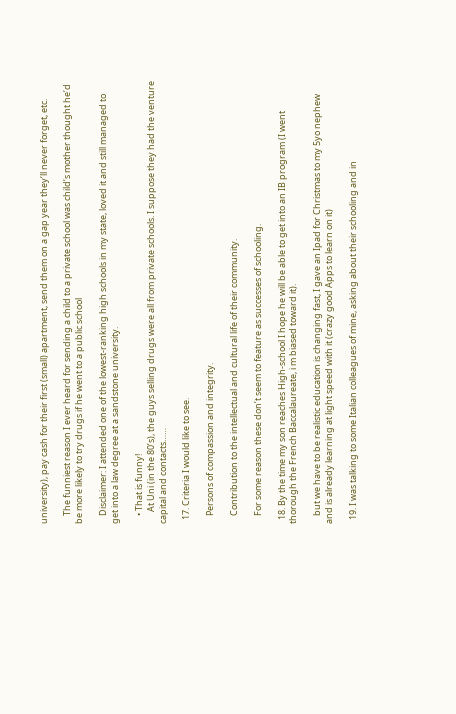university), pay cash for their first (small) apartment, send them on a gap year they’ll never forget, etc.

    The funniest reason I ever heard for sending a child to a private school was child’s mother thought he’d be more likely to try drugs if he went to a public school

    Disclaimer: I attended one of the lowest-ranking high schools in my state, loved it and still managed to get into a law degree at a sandstone university.

    • That is funny!
      At Uni (in the 80’s), the guys selling drugs were all from private schools. I suppose they had the venture capital and contacts……

  17. Criteria I would like to see.

    Persons of compassion and integrity.

    Contribution to the intellectual and cultural life of their community.

    For some reason these don’t seem to feature as successes of schooling.

  18. By the time my son reaches High-school I hope he will be able to get into an IB program (I went thorough the French Baccalaureate, i m biased toward it).

    but we have to be realistic education is changing fast, I gave an Ipad for Christmas to my 5yo nephew and is already learning at light speed with it (crazy good Apps to learn on it)

  19. I was talking to some Italian colleagues of mine, asking about their schooling and in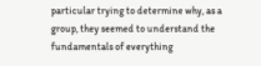particular trying to determine why, as a group, they seemed to understand the fundamentals of everything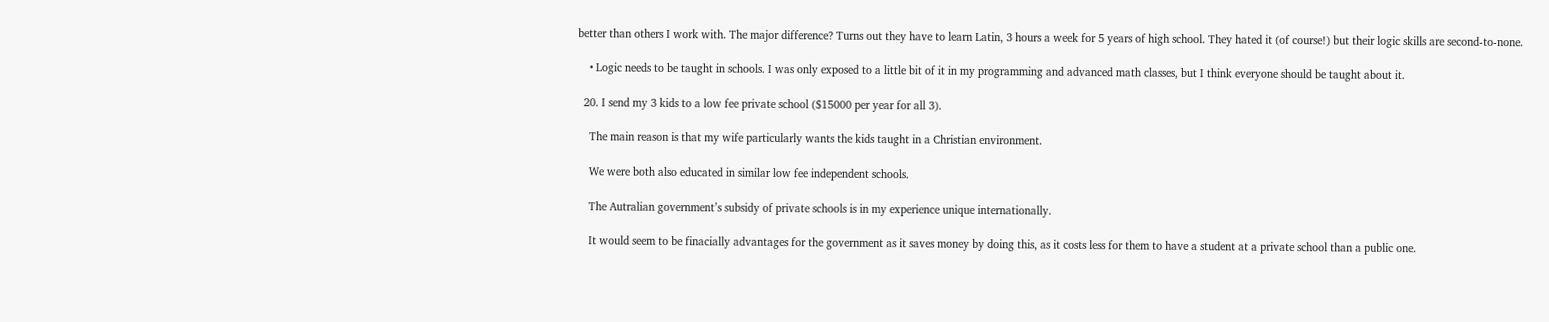better than others I work with. The major difference? Turns out they have to learn Latin, 3 hours a week for 5 years of high school. They hated it (of course!) but their logic skills are second-to-none.

    • Logic needs to be taught in schools. I was only exposed to a little bit of it in my programming and advanced math classes, but I think everyone should be taught about it.

  20. I send my 3 kids to a low fee private school ($15000 per year for all 3).

    The main reason is that my wife particularly wants the kids taught in a Christian environment.

    We were both also educated in similar low fee independent schools.

    The Autralian government’s subsidy of private schools is in my experience unique internationally.

    It would seem to be finacially advantages for the government as it saves money by doing this, as it costs less for them to have a student at a private school than a public one.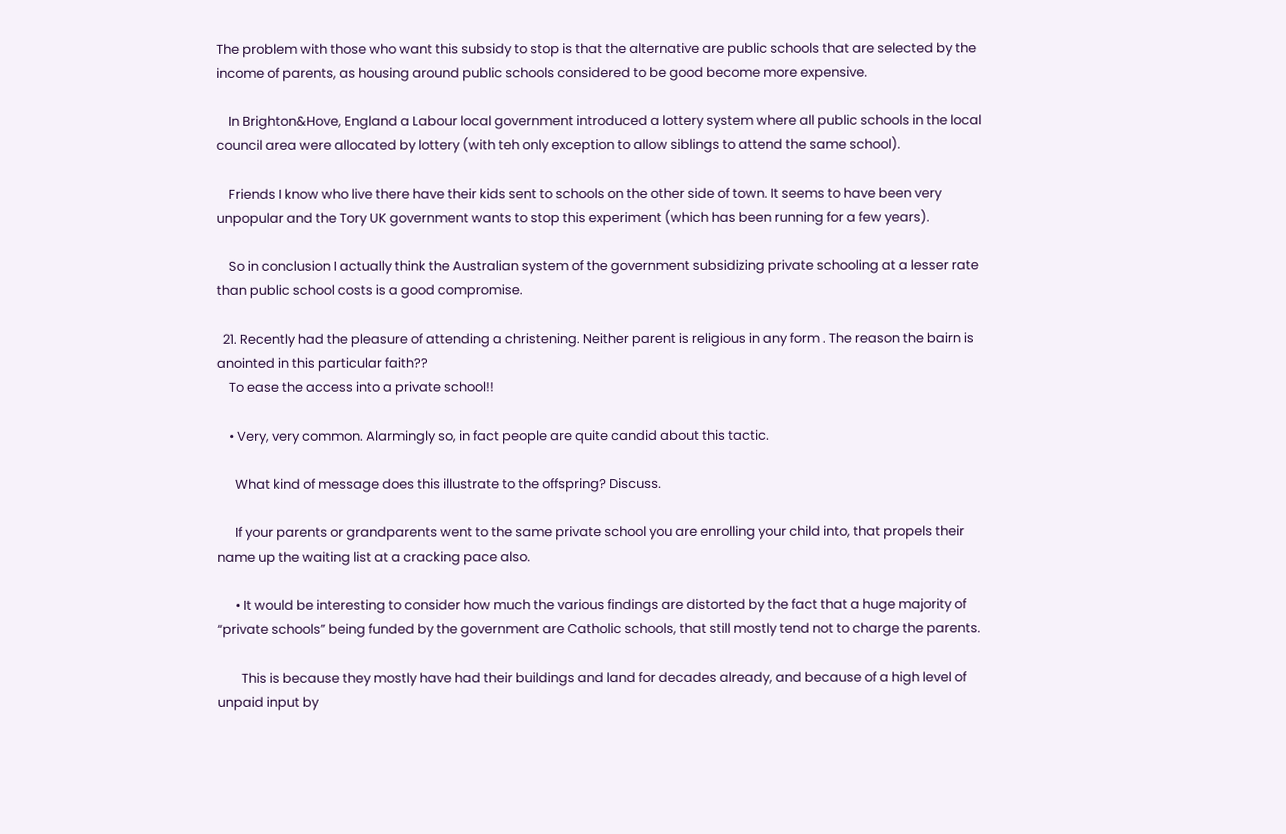The problem with those who want this subsidy to stop is that the alternative are public schools that are selected by the income of parents, as housing around public schools considered to be good become more expensive.

    In Brighton&Hove, England a Labour local government introduced a lottery system where all public schools in the local council area were allocated by lottery (with teh only exception to allow siblings to attend the same school).

    Friends I know who live there have their kids sent to schools on the other side of town. It seems to have been very unpopular and the Tory UK government wants to stop this experiment (which has been running for a few years).

    So in conclusion I actually think the Australian system of the government subsidizing private schooling at a lesser rate than public school costs is a good compromise.

  21. Recently had the pleasure of attending a christening. Neither parent is religious in any form . The reason the bairn is anointed in this particular faith??
    To ease the access into a private school!!

    • Very, very common. Alarmingly so, in fact people are quite candid about this tactic.

      What kind of message does this illustrate to the offspring? Discuss.

      If your parents or grandparents went to the same private school you are enrolling your child into, that propels their name up the waiting list at a cracking pace also.

      • It would be interesting to consider how much the various findings are distorted by the fact that a huge majority of “private schools” being funded by the government are Catholic schools, that still mostly tend not to charge the parents.

        This is because they mostly have had their buildings and land for decades already, and because of a high level of unpaid input by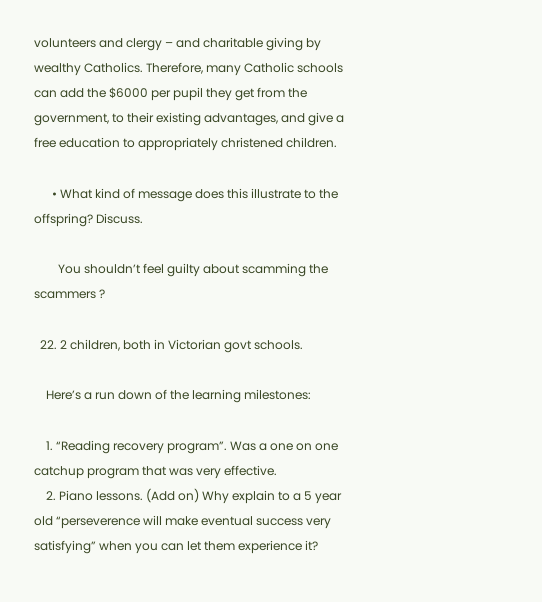volunteers and clergy – and charitable giving by wealthy Catholics. Therefore, many Catholic schools can add the $6000 per pupil they get from the government, to their existing advantages, and give a free education to appropriately christened children.

      • What kind of message does this illustrate to the offspring? Discuss.

        You shouldn’t feel guilty about scamming the scammers ?

  22. 2 children, both in Victorian govt schools.

    Here’s a run down of the learning milestones:

    1. “Reading recovery program”. Was a one on one catchup program that was very effective.
    2. Piano lessons. (Add on) Why explain to a 5 year old “perseverence will make eventual success very satisfying” when you can let them experience it?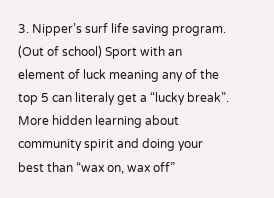3. Nipper’s surf life saving program. (Out of school) Sport with an element of luck meaning any of the top 5 can literaly get a “lucky break”. More hidden learning about community spirit and doing your best than “wax on, wax off”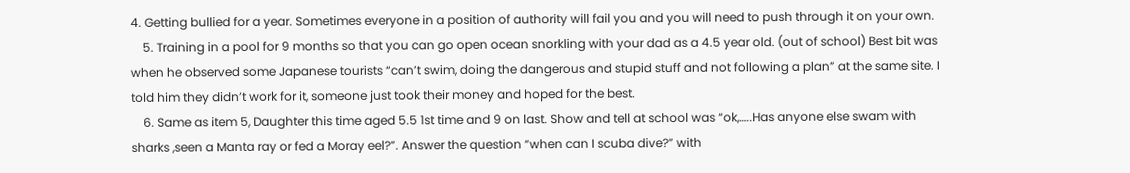4. Getting bullied for a year. Sometimes everyone in a position of authority will fail you and you will need to push through it on your own.
    5. Training in a pool for 9 months so that you can go open ocean snorkling with your dad as a 4.5 year old. (out of school) Best bit was when he observed some Japanese tourists “can’t swim, doing the dangerous and stupid stuff and not following a plan” at the same site. I told him they didn’t work for it, someone just took their money and hoped for the best.
    6. Same as item 5, Daughter this time aged 5.5 1st time and 9 on last. Show and tell at school was “ok,…..Has anyone else swam with sharks ,seen a Manta ray or fed a Moray eel?”. Answer the question “when can I scuba dive?” with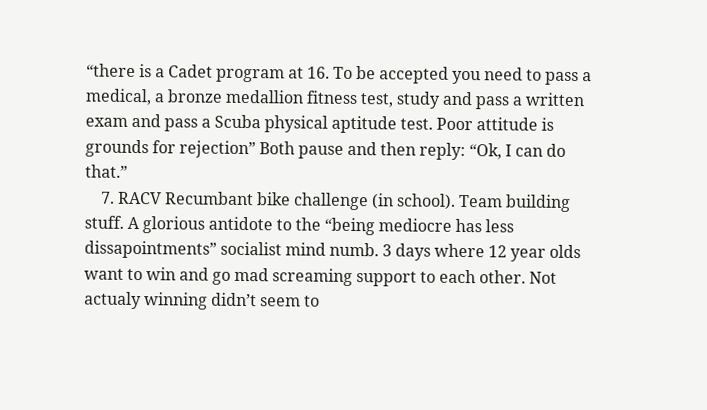“there is a Cadet program at 16. To be accepted you need to pass a medical, a bronze medallion fitness test, study and pass a written exam and pass a Scuba physical aptitude test. Poor attitude is grounds for rejection” Both pause and then reply: “Ok, I can do that.”
    7. RACV Recumbant bike challenge (in school). Team building stuff. A glorious antidote to the “being mediocre has less dissapointments” socialist mind numb. 3 days where 12 year olds want to win and go mad screaming support to each other. Not actualy winning didn’t seem to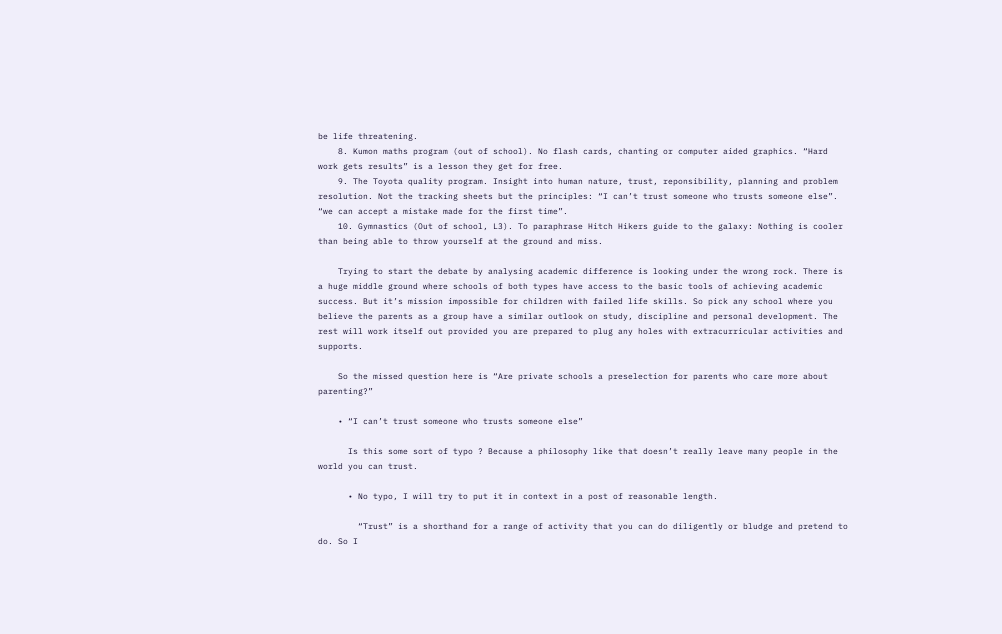be life threatening.
    8. Kumon maths program (out of school). No flash cards, chanting or computer aided graphics. “Hard work gets results” is a lesson they get for free.
    9. The Toyota quality program. Insight into human nature, trust, reponsibility, planning and problem resolution. Not the tracking sheets but the principles: “I can’t trust someone who trusts someone else”. “we can accept a mistake made for the first time”.
    10. Gymnastics (Out of school, L3). To paraphrase Hitch Hikers guide to the galaxy: Nothing is cooler than being able to throw yourself at the ground and miss.

    Trying to start the debate by analysing academic difference is looking under the wrong rock. There is a huge middle ground where schools of both types have access to the basic tools of achieving academic success. But it’s mission impossible for children with failed life skills. So pick any school where you believe the parents as a group have a similar outlook on study, discipline and personal development. The rest will work itself out provided you are prepared to plug any holes with extracurricular activities and supports.

    So the missed question here is “Are private schools a preselection for parents who care more about parenting?”

    • “I can’t trust someone who trusts someone else”

      Is this some sort of typo ? Because a philosophy like that doesn’t really leave many people in the world you can trust.

      • No typo, I will try to put it in context in a post of reasonable length.

        “Trust” is a shorthand for a range of activity that you can do diligently or bludge and pretend to do. So I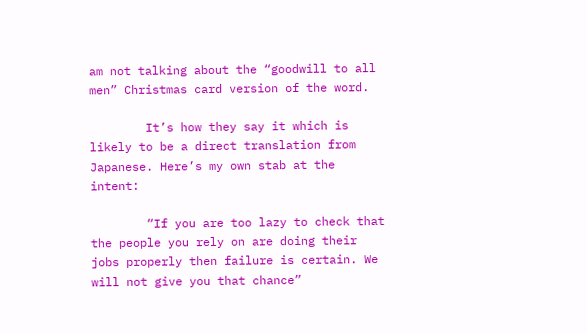am not talking about the “goodwill to all men” Christmas card version of the word.

        It’s how they say it which is likely to be a direct translation from Japanese. Here’s my own stab at the intent:

        “If you are too lazy to check that the people you rely on are doing their jobs properly then failure is certain. We will not give you that chance”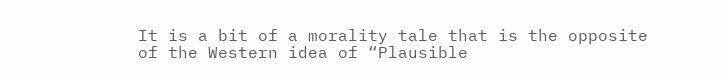It is a bit of a morality tale that is the opposite of the Western idea of “Plausible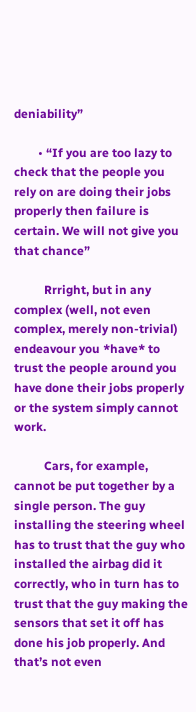deniability”

        • “If you are too lazy to check that the people you rely on are doing their jobs properly then failure is certain. We will not give you that chance”

          Rrright, but in any complex (well, not even complex, merely non-trivial) endeavour you *have* to trust the people around you have done their jobs properly or the system simply cannot work.

          Cars, for example, cannot be put together by a single person. The guy installing the steering wheel has to trust that the guy who installed the airbag did it correctly, who in turn has to trust that the guy making the sensors that set it off has done his job properly. And that’s not even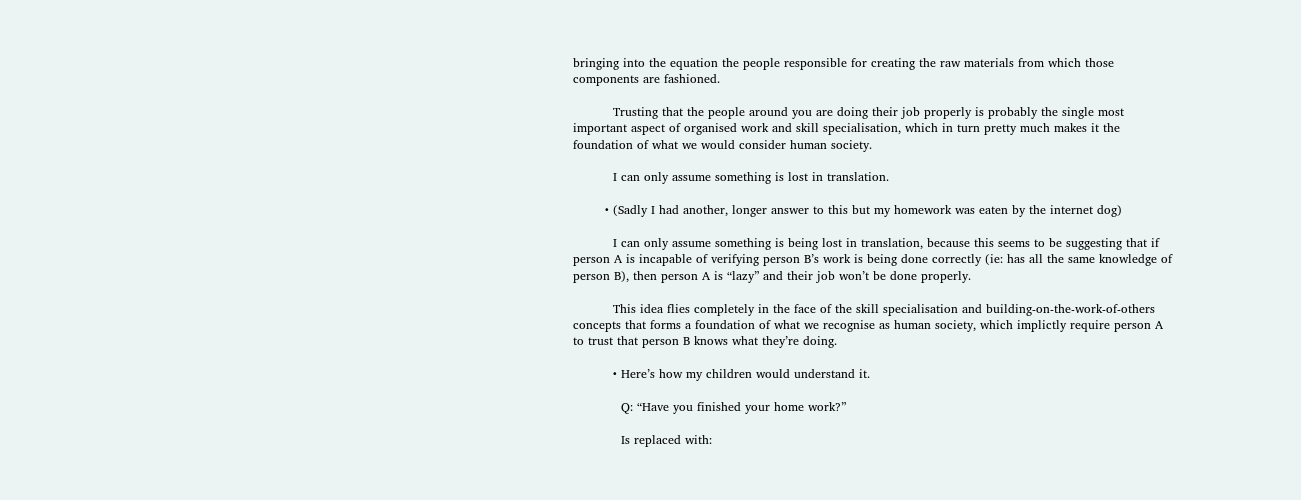bringing into the equation the people responsible for creating the raw materials from which those components are fashioned.

          Trusting that the people around you are doing their job properly is probably the single most important aspect of organised work and skill specialisation, which in turn pretty much makes it the foundation of what we would consider human society.

          I can only assume something is lost in translation.

        • (Sadly I had another, longer answer to this but my homework was eaten by the internet dog)

          I can only assume something is being lost in translation, because this seems to be suggesting that if person A is incapable of verifying person B’s work is being done correctly (ie: has all the same knowledge of person B), then person A is “lazy” and their job won’t be done properly.

          This idea flies completely in the face of the skill specialisation and building-on-the-work-of-others concepts that forms a foundation of what we recognise as human society, which implictly require person A to trust that person B knows what they’re doing.

          • Here’s how my children would understand it.

            Q: “Have you finished your home work?”

            Is replaced with: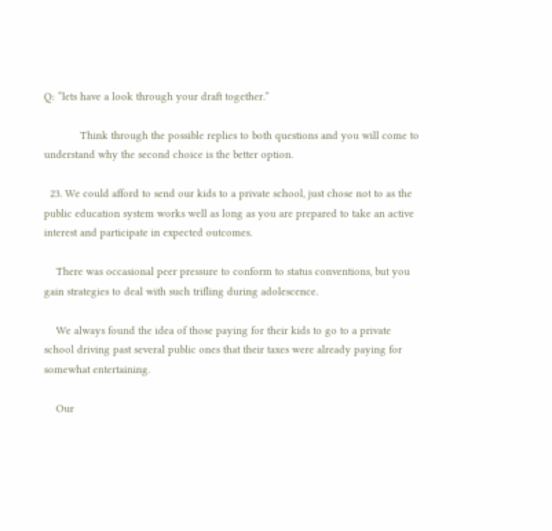Q: “lets have a look through your draft together.”

            Think through the possible replies to both questions and you will come to understand why the second choice is the better option.

  23. We could afford to send our kids to a private school, just chose not to as the public education system works well as long as you are prepared to take an active interest and participate in expected outcomes.

    There was occasional peer pressure to conform to status conventions, but you gain strategies to deal with such trifling during adolescence.

    We always found the idea of those paying for their kids to go to a private school driving past several public ones that their taxes were already paying for somewhat entertaining.

    Our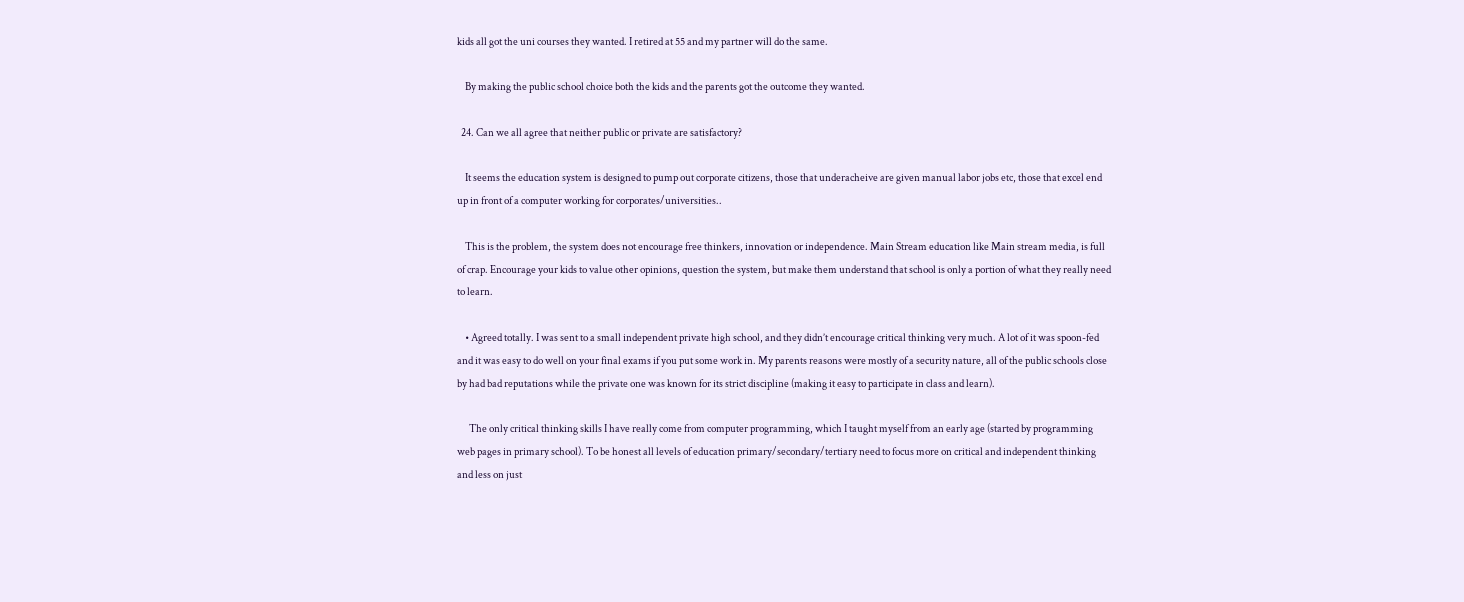kids all got the uni courses they wanted. I retired at 55 and my partner will do the same.

    By making the public school choice both the kids and the parents got the outcome they wanted.

  24. Can we all agree that neither public or private are satisfactory?

    It seems the education system is designed to pump out corporate citizens, those that underacheive are given manual labor jobs etc, those that excel end up in front of a computer working for corporates/universities..

    This is the problem, the system does not encourage free thinkers, innovation or independence. Main Stream education like Main stream media, is full of crap. Encourage your kids to value other opinions, question the system, but make them understand that school is only a portion of what they really need to learn.

    • Agreed totally. I was sent to a small independent private high school, and they didn’t encourage critical thinking very much. A lot of it was spoon-fed and it was easy to do well on your final exams if you put some work in. My parents reasons were mostly of a security nature, all of the public schools close by had bad reputations while the private one was known for its strict discipline (making it easy to participate in class and learn).

      The only critical thinking skills I have really come from computer programming, which I taught myself from an early age (started by programming web pages in primary school). To be honest all levels of education primary/secondary/tertiary need to focus more on critical and independent thinking and less on just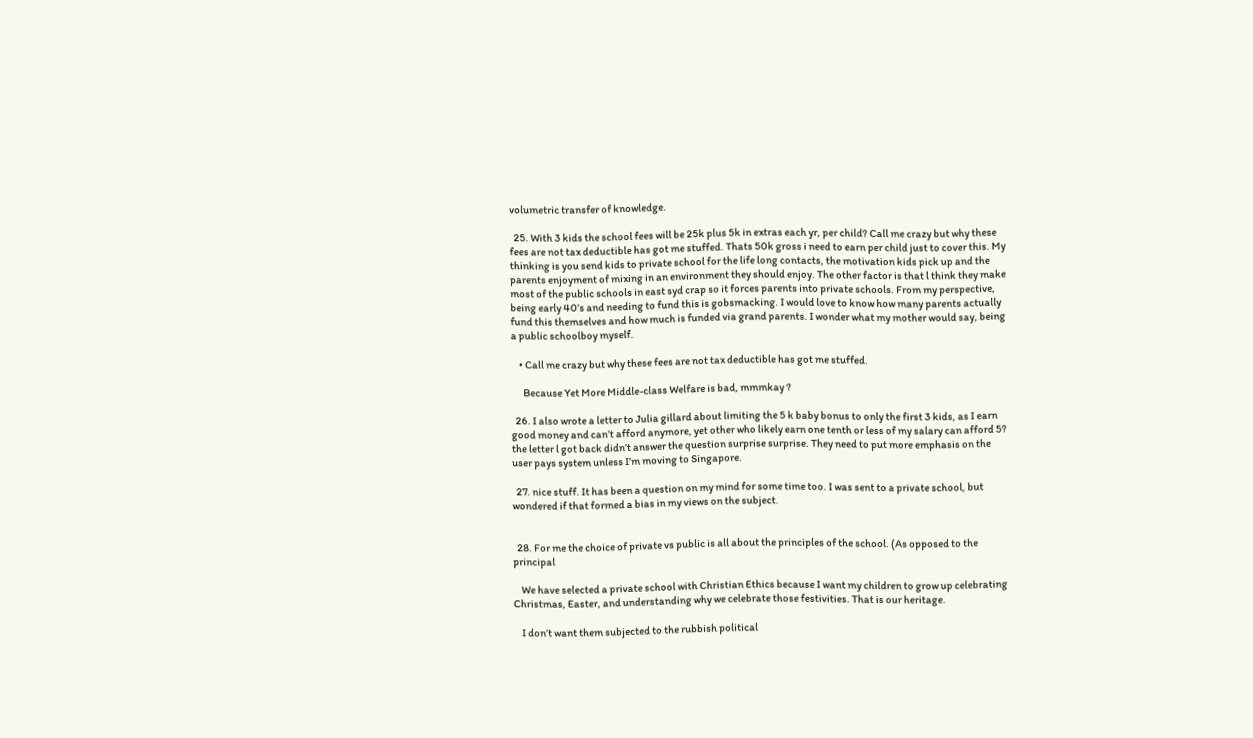volumetric transfer of knowledge.

  25. With 3 kids the school fees will be 25k plus 5k in extras each yr, per child? Call me crazy but why these fees are not tax deductible has got me stuffed. Thats 50k gross i need to earn per child just to cover this. My thinking is you send kids to private school for the life long contacts, the motivation kids pick up and the parents enjoyment of mixing in an environment they should enjoy. The other factor is that l think they make most of the public schools in east syd crap so it forces parents into private schools. From my perspective, being early 40’s and needing to fund this is gobsmacking. I would love to know how many parents actually fund this themselves and how much is funded via grand parents. I wonder what my mother would say, being a public schoolboy myself.

    • Call me crazy but why these fees are not tax deductible has got me stuffed.

      Because Yet More Middle-class Welfare is bad, mmmkay ?

  26. I also wrote a letter to Julia gillard about limiting the 5 k baby bonus to only the first 3 kids, as I earn good money and can’t afford anymore, yet other who likely earn one tenth or less of my salary can afford 5? the letter l got back didn’t answer the question surprise surprise. They need to put more emphasis on the user pays system unless I’m moving to Singapore.

  27. nice stuff. It has been a question on my mind for some time too. I was sent to a private school, but wondered if that formed a bias in my views on the subject.


  28. For me the choice of private vs public is all about the principles of the school. (As opposed to the principal

    We have selected a private school with Christian Ethics because I want my children to grow up celebrating Christmas, Easter, and understanding why we celebrate those festivities. That is our heritage.

    I don’t want them subjected to the rubbish political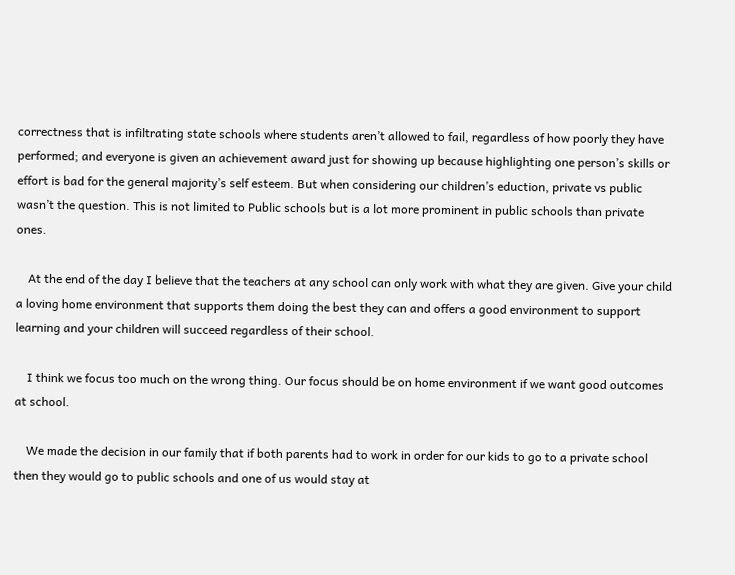correctness that is infiltrating state schools where students aren’t allowed to fail, regardless of how poorly they have performed; and everyone is given an achievement award just for showing up because highlighting one person’s skills or effort is bad for the general majority’s self esteem. But when considering our children’s eduction, private vs public wasn’t the question. This is not limited to Public schools but is a lot more prominent in public schools than private ones.

    At the end of the day I believe that the teachers at any school can only work with what they are given. Give your child a loving home environment that supports them doing the best they can and offers a good environment to support learning and your children will succeed regardless of their school.

    I think we focus too much on the wrong thing. Our focus should be on home environment if we want good outcomes at school.

    We made the decision in our family that if both parents had to work in order for our kids to go to a private school then they would go to public schools and one of us would stay at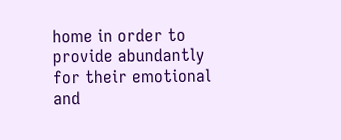home in order to provide abundantly for their emotional and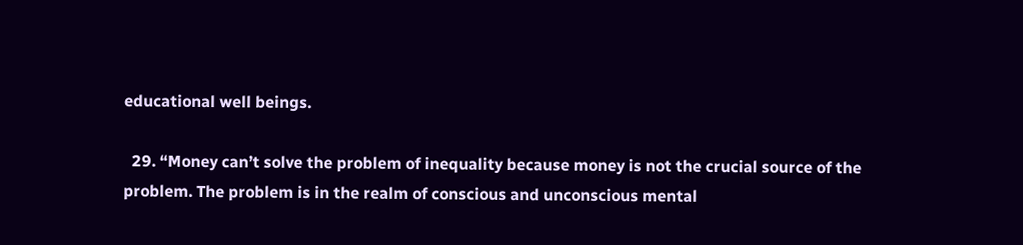educational well beings.

  29. “Money can’t solve the problem of inequality because money is not the crucial source of the problem. The problem is in the realm of conscious and unconscious mental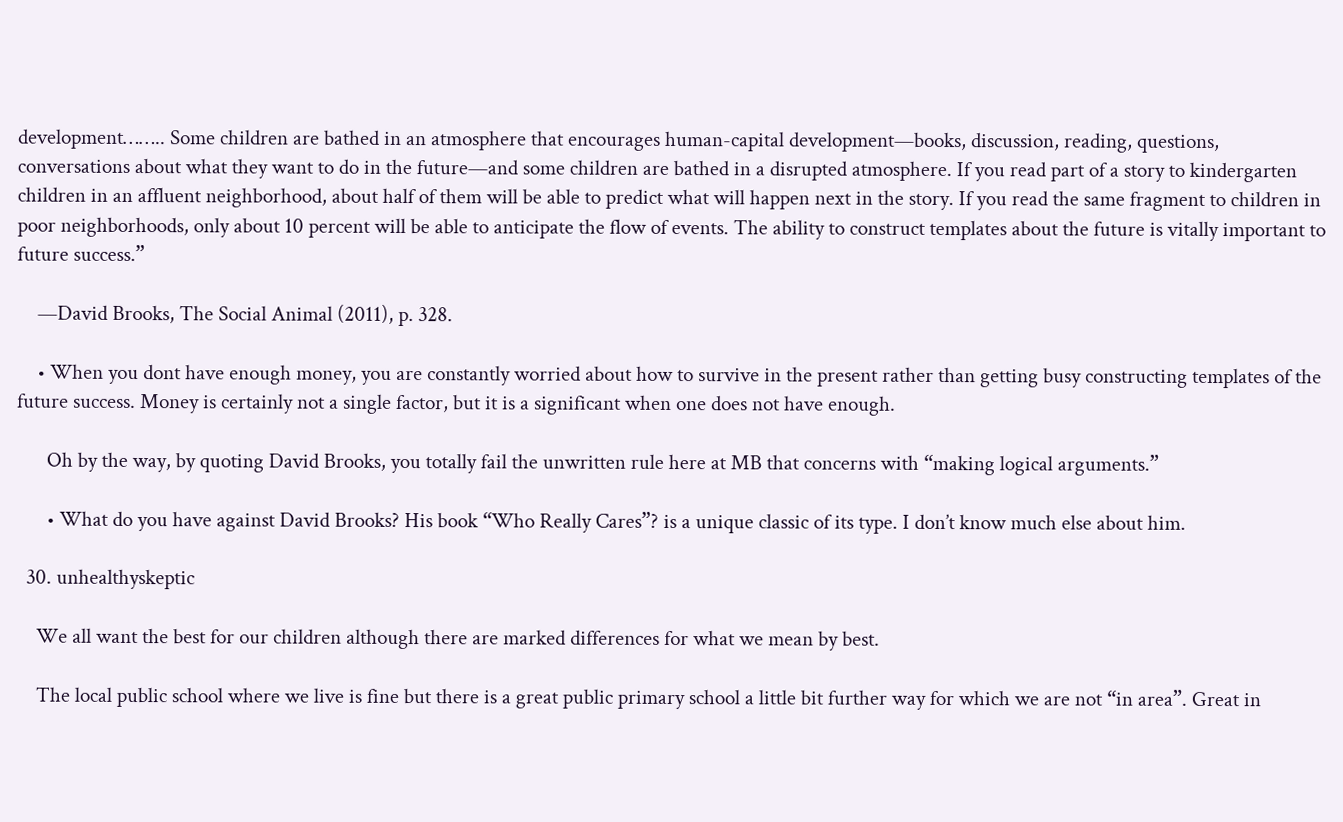development…….. Some children are bathed in an atmosphere that encourages human-capital development—books, discussion, reading, questions, conversations about what they want to do in the future—and some children are bathed in a disrupted atmosphere. If you read part of a story to kindergarten children in an affluent neighborhood, about half of them will be able to predict what will happen next in the story. If you read the same fragment to children in poor neighborhoods, only about 10 percent will be able to anticipate the flow of events. The ability to construct templates about the future is vitally important to future success.”

    —David Brooks, The Social Animal (2011), p. 328.

    • When you dont have enough money, you are constantly worried about how to survive in the present rather than getting busy constructing templates of the future success. Money is certainly not a single factor, but it is a significant when one does not have enough.

      Oh by the way, by quoting David Brooks, you totally fail the unwritten rule here at MB that concerns with “making logical arguments.”

      • What do you have against David Brooks? His book “Who Really Cares”? is a unique classic of its type. I don’t know much else about him.

  30. unhealthyskeptic

    We all want the best for our children although there are marked differences for what we mean by best.

    The local public school where we live is fine but there is a great public primary school a little bit further way for which we are not “in area”. Great in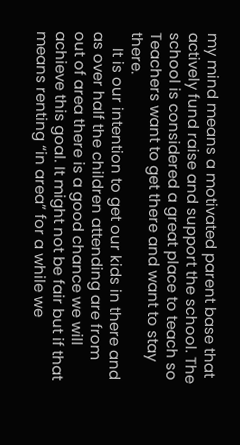my mind means a motivated parent base that actively fund raise and support the school. The school is considered a great place to teach so Teachers want to get there and want to stay there.
    It is our intention to get our kids in there and as over half the children attending are from out of area there is a good chance we will achieve this goal. It might not be fair but if that means renting “in area” for a while we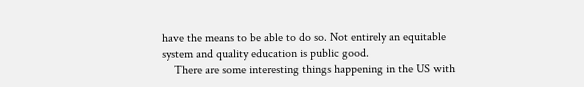have the means to be able to do so. Not entirely an equitable system and quality education is public good.
    There are some interesting things happening in the US with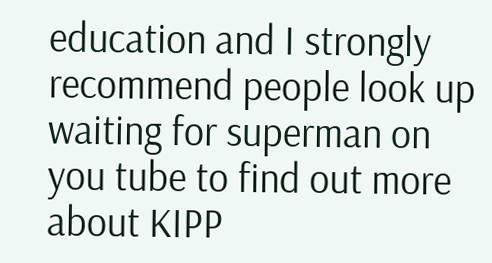education and I strongly recommend people look up waiting for superman on you tube to find out more about KIPP